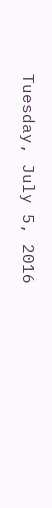Tuesday, July 5, 2016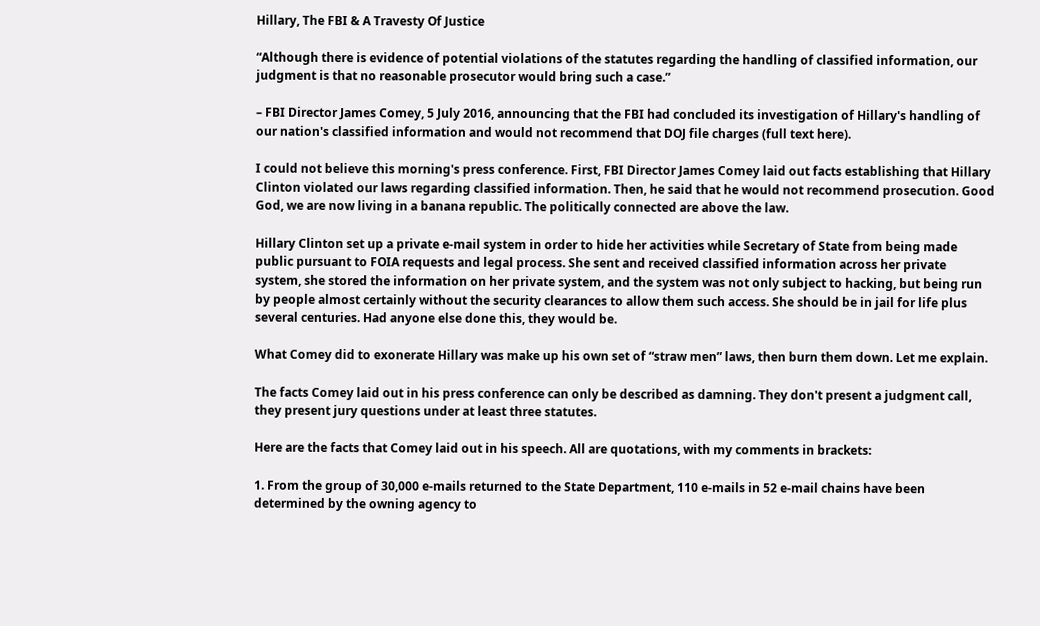Hillary, The FBI & A Travesty Of Justice

“Although there is evidence of potential violations of the statutes regarding the handling of classified information, our judgment is that no reasonable prosecutor would bring such a case.”

– FBI Director James Comey, 5 July 2016, announcing that the FBI had concluded its investigation of Hillary's handling of our nation's classified information and would not recommend that DOJ file charges (full text here).

I could not believe this morning's press conference. First, FBI Director James Comey laid out facts establishing that Hillary Clinton violated our laws regarding classified information. Then, he said that he would not recommend prosecution. Good God, we are now living in a banana republic. The politically connected are above the law.

Hillary Clinton set up a private e-mail system in order to hide her activities while Secretary of State from being made public pursuant to FOIA requests and legal process. She sent and received classified information across her private system, she stored the information on her private system, and the system was not only subject to hacking, but being run by people almost certainly without the security clearances to allow them such access. She should be in jail for life plus several centuries. Had anyone else done this, they would be.

What Comey did to exonerate Hillary was make up his own set of “straw men” laws, then burn them down. Let me explain.

The facts Comey laid out in his press conference can only be described as damning. They don't present a judgment call, they present jury questions under at least three statutes.

Here are the facts that Comey laid out in his speech. All are quotations, with my comments in brackets:

1. From the group of 30,000 e-mails returned to the State Department, 110 e-mails in 52 e-mail chains have been determined by the owning agency to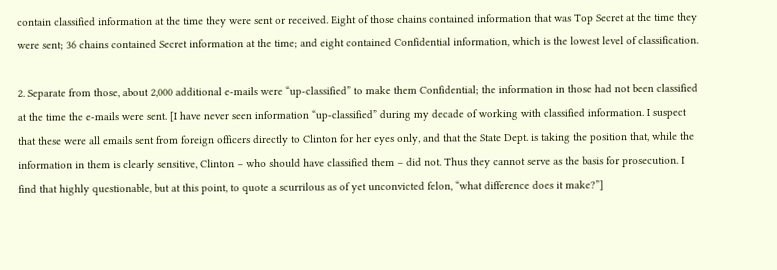contain classified information at the time they were sent or received. Eight of those chains contained information that was Top Secret at the time they were sent; 36 chains contained Secret information at the time; and eight contained Confidential information, which is the lowest level of classification.

2. Separate from those, about 2,000 additional e-mails were “up-classified” to make them Confidential; the information in those had not been classified at the time the e-mails were sent. [I have never seen information “up-classified” during my decade of working with classified information. I suspect that these were all emails sent from foreign officers directly to Clinton for her eyes only, and that the State Dept. is taking the position that, while the information in them is clearly sensitive, Clinton – who should have classified them – did not. Thus they cannot serve as the basis for prosecution. I find that highly questionable, but at this point, to quote a scurrilous as of yet unconvicted felon, “what difference does it make?”]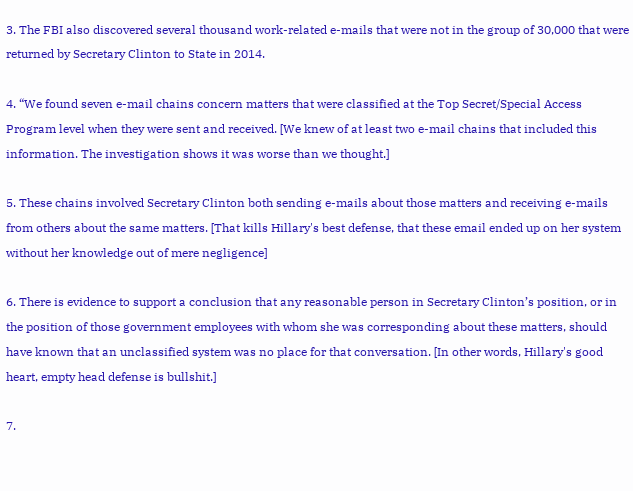3. The FBI also discovered several thousand work-related e-mails that were not in the group of 30,000 that were returned by Secretary Clinton to State in 2014.

4. “We found seven e-mail chains concern matters that were classified at the Top Secret/Special Access Program level when they were sent and received. [We knew of at least two e-mail chains that included this information. The investigation shows it was worse than we thought.]

5. These chains involved Secretary Clinton both sending e-mails about those matters and receiving e-mails from others about the same matters. [That kills Hillary's best defense, that these email ended up on her system without her knowledge out of mere negligence]

6. There is evidence to support a conclusion that any reasonable person in Secretary Clinton’s position, or in the position of those government employees with whom she was corresponding about these matters, should have known that an unclassified system was no place for that conversation. [In other words, Hillary's good heart, empty head defense is bullshit.]

7.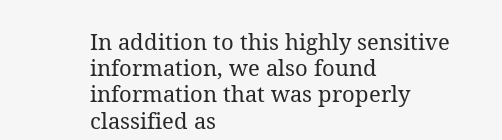In addition to this highly sensitive information, we also found information that was properly classified as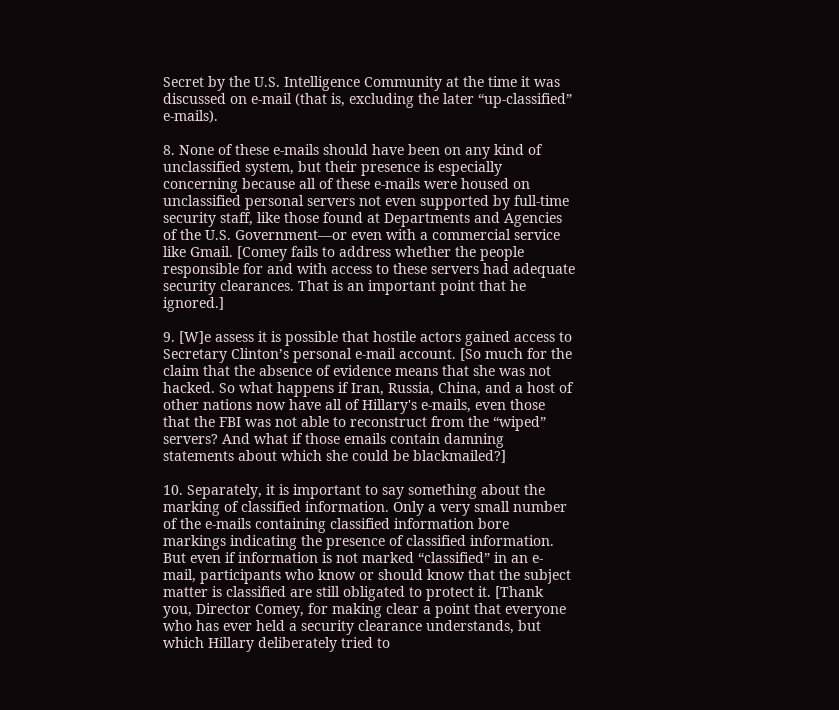Secret by the U.S. Intelligence Community at the time it was discussed on e-mail (that is, excluding the later “up-classified” e-mails).

8. None of these e-mails should have been on any kind of unclassified system, but their presence is especially concerning because all of these e-mails were housed on unclassified personal servers not even supported by full-time security staff, like those found at Departments and Agencies of the U.S. Government—or even with a commercial service like Gmail. [Comey fails to address whether the people responsible for and with access to these servers had adequate security clearances. That is an important point that he ignored.]

9. [W]e assess it is possible that hostile actors gained access to Secretary Clinton’s personal e-mail account. [So much for the claim that the absence of evidence means that she was not hacked. So what happens if Iran, Russia, China, and a host of other nations now have all of Hillary's e-mails, even those that the FBI was not able to reconstruct from the “wiped” servers? And what if those emails contain damning statements about which she could be blackmailed?]

10. Separately, it is important to say something about the marking of classified information. Only a very small number of the e-mails containing classified information bore markings indicating the presence of classified information. But even if information is not marked “classified” in an e-mail, participants who know or should know that the subject matter is classified are still obligated to protect it. [Thank you, Director Comey, for making clear a point that everyone who has ever held a security clearance understands, but which Hillary deliberately tried to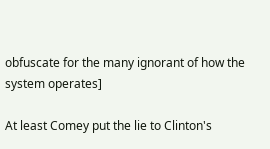obfuscate for the many ignorant of how the system operates]

At least Comey put the lie to Clinton's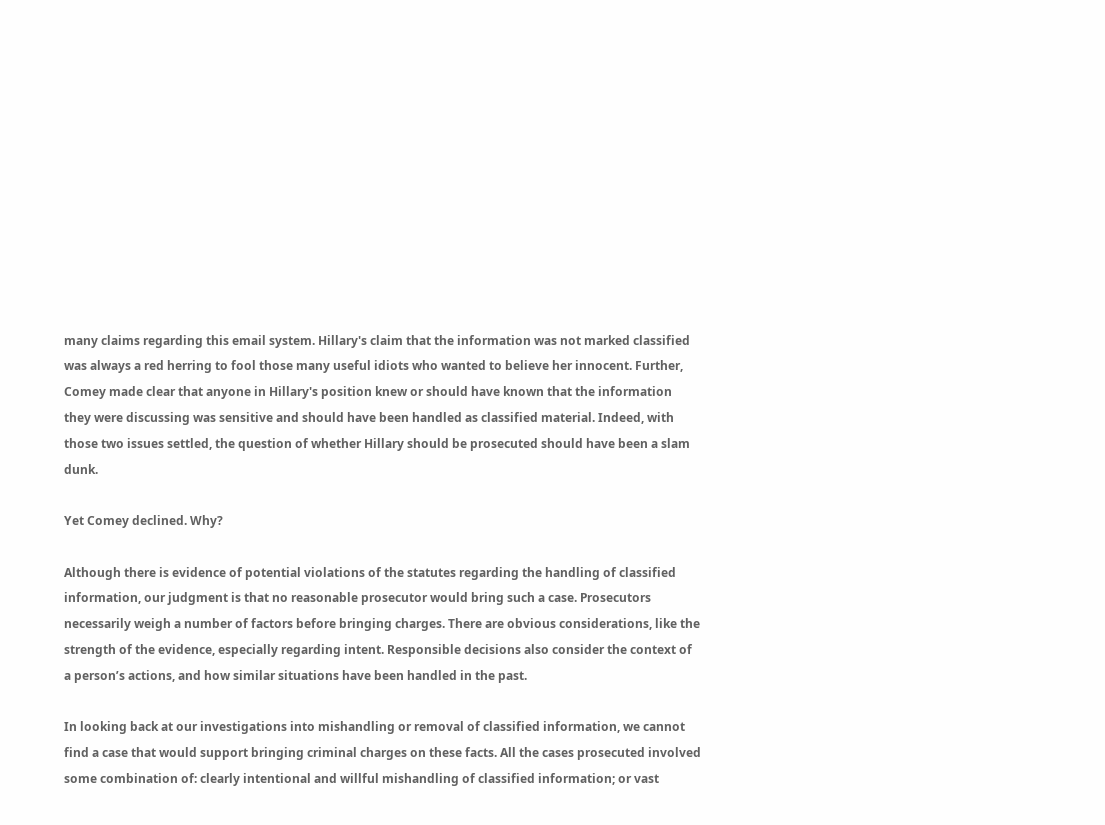many claims regarding this email system. Hillary's claim that the information was not marked classified was always a red herring to fool those many useful idiots who wanted to believe her innocent. Further, Comey made clear that anyone in Hillary's position knew or should have known that the information they were discussing was sensitive and should have been handled as classified material. Indeed, with those two issues settled, the question of whether Hillary should be prosecuted should have been a slam dunk.

Yet Comey declined. Why?

Although there is evidence of potential violations of the statutes regarding the handling of classified information, our judgment is that no reasonable prosecutor would bring such a case. Prosecutors necessarily weigh a number of factors before bringing charges. There are obvious considerations, like the strength of the evidence, especially regarding intent. Responsible decisions also consider the context of a person’s actions, and how similar situations have been handled in the past.

In looking back at our investigations into mishandling or removal of classified information, we cannot find a case that would support bringing criminal charges on these facts. All the cases prosecuted involved some combination of: clearly intentional and willful mishandling of classified information; or vast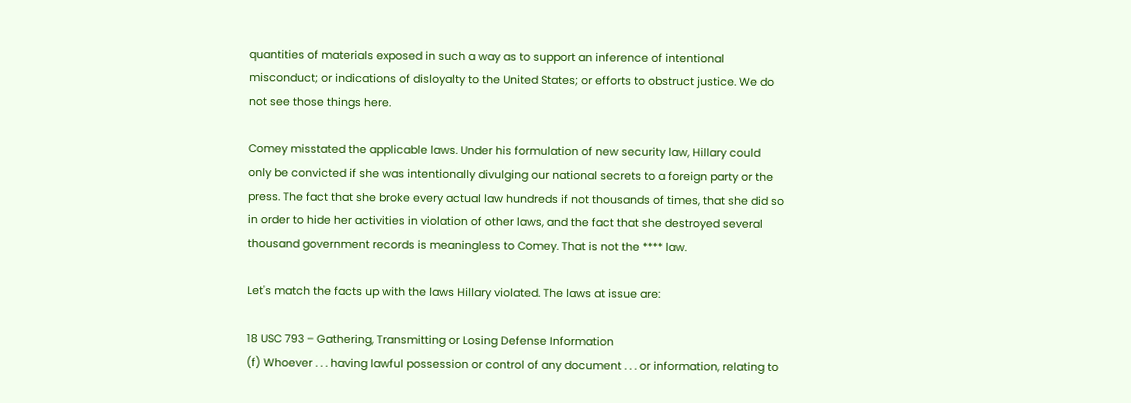quantities of materials exposed in such a way as to support an inference of intentional misconduct; or indications of disloyalty to the United States; or efforts to obstruct justice. We do not see those things here.

Comey misstated the applicable laws. Under his formulation of new security law, Hillary could only be convicted if she was intentionally divulging our national secrets to a foreign party or the press. The fact that she broke every actual law hundreds if not thousands of times, that she did so in order to hide her activities in violation of other laws, and the fact that she destroyed several thousand government records is meaningless to Comey. That is not the **** law.

Let's match the facts up with the laws Hillary violated. The laws at issue are:

18 USC 793 – Gathering, Transmitting or Losing Defense Information
(f) Whoever . . . having lawful possession or control of any document . . . or information, relating to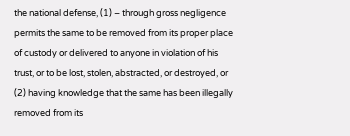the national defense, (1) – through gross negligence permits the same to be removed from its proper place of custody or delivered to anyone in violation of his trust, or to be lost, stolen, abstracted, or destroyed, or (2) having knowledge that the same has been illegally removed from its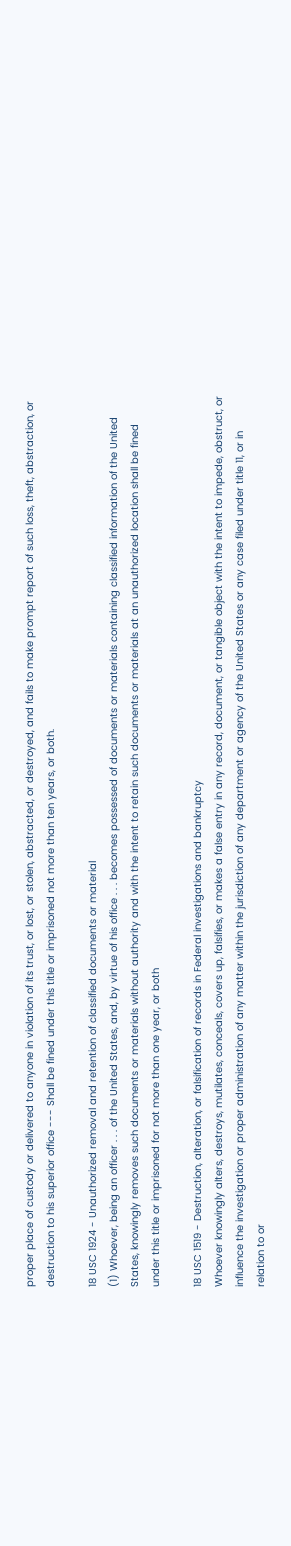proper place of custody or delivered to anyone in violation of its trust, or lost, or stolen, abstracted, or destroyed, and fails to make prompt report of such loss, theft, abstraction, or destruction to his superior office --- Shall be fined under this title or imprisoned not more than ten years, or both.

18 USC 1924 - Unauthorized removal and retention of classified documents or material
(1) Whoever, being an officer . . . of the United States, and, by virtue of his office . . . becomes possessed of documents or materials containing classified information of the United States, knowingly removes such documents or materials without authority and with the intent to retain such documents or materials at an unauthorized location shall be fined under this title or imprisoned for not more than one year, or both

18 USC 1519 - Destruction, alteration, or falsification of records in Federal investigations and bankruptcy
Whoever knowingly alters, destroys, mutilates, conceals, covers up, falsifies, or makes a false entry in any record, document, or tangible object with the intent to impede, obstruct, or influence the investigation or proper administration of any matter within the jurisdiction of any department or agency of the United States or any case filed under title 11, or in relation to or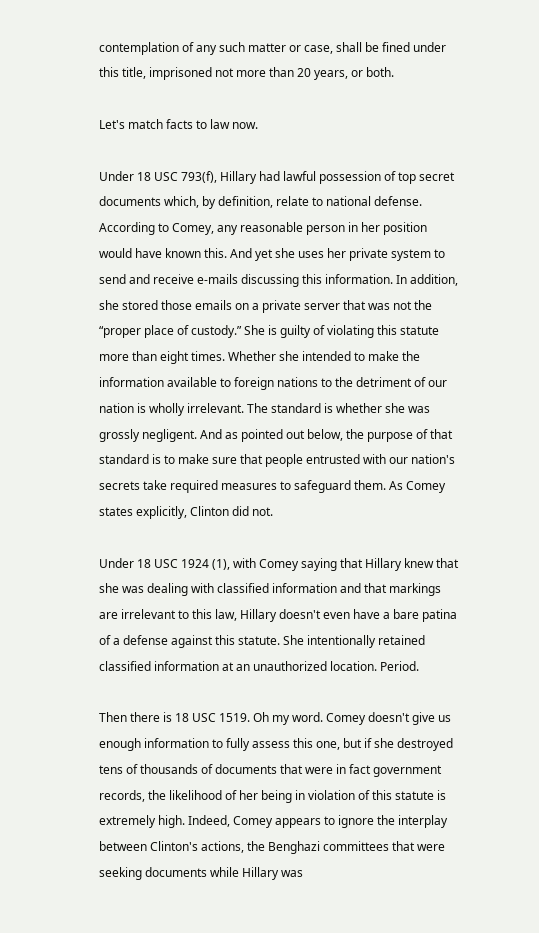contemplation of any such matter or case, shall be fined under this title, imprisoned not more than 20 years, or both.

Let's match facts to law now.

Under 18 USC 793(f), Hillary had lawful possession of top secret documents which, by definition, relate to national defense. According to Comey, any reasonable person in her position would have known this. And yet she uses her private system to send and receive e-mails discussing this information. In addition, she stored those emails on a private server that was not the “proper place of custody.” She is guilty of violating this statute more than eight times. Whether she intended to make the information available to foreign nations to the detriment of our nation is wholly irrelevant. The standard is whether she was grossly negligent. And as pointed out below, the purpose of that standard is to make sure that people entrusted with our nation's secrets take required measures to safeguard them. As Comey states explicitly, Clinton did not.

Under 18 USC 1924 (1), with Comey saying that Hillary knew that she was dealing with classified information and that markings are irrelevant to this law, Hillary doesn't even have a bare patina of a defense against this statute. She intentionally retained classified information at an unauthorized location. Period.

Then there is 18 USC 1519. Oh my word. Comey doesn't give us enough information to fully assess this one, but if she destroyed tens of thousands of documents that were in fact government records, the likelihood of her being in violation of this statute is extremely high. Indeed, Comey appears to ignore the interplay between Clinton's actions, the Benghazi committees that were seeking documents while Hillary was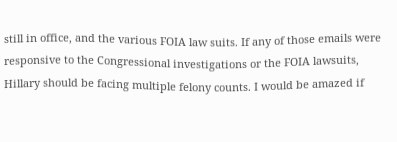still in office, and the various FOIA law suits. If any of those emails were responsive to the Congressional investigations or the FOIA lawsuits, Hillary should be facing multiple felony counts. I would be amazed if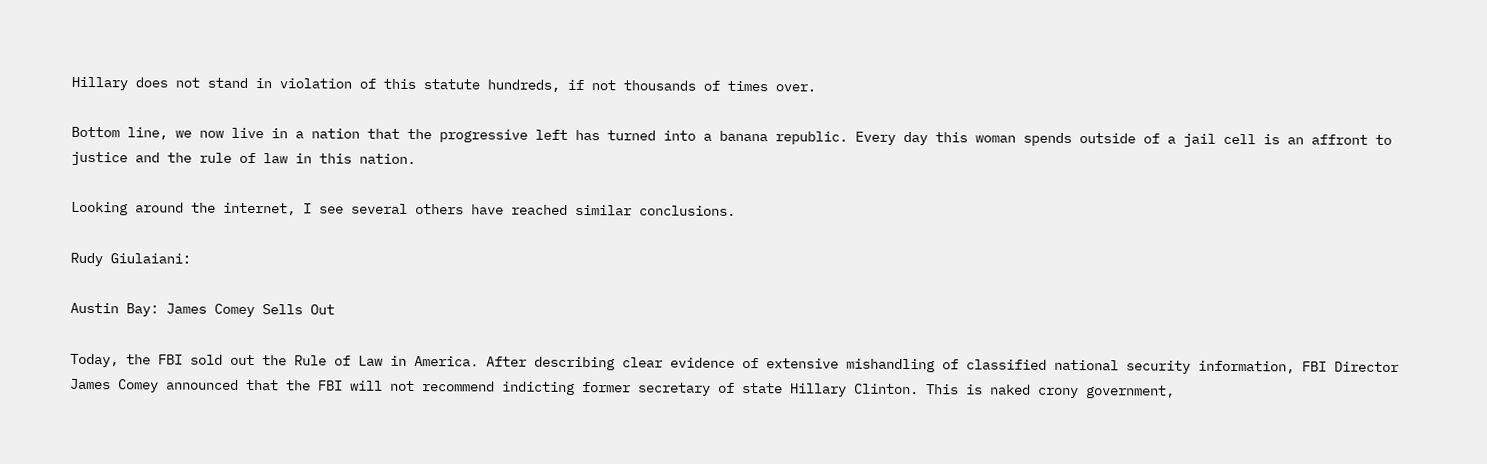Hillary does not stand in violation of this statute hundreds, if not thousands of times over.

Bottom line, we now live in a nation that the progressive left has turned into a banana republic. Every day this woman spends outside of a jail cell is an affront to justice and the rule of law in this nation.

Looking around the internet, I see several others have reached similar conclusions.

Rudy Giulaiani:

Austin Bay: James Comey Sells Out

Today, the FBI sold out the Rule of Law in America. After describing clear evidence of extensive mishandling of classified national security information, FBI Director James Comey announced that the FBI will not recommend indicting former secretary of state Hillary Clinton. This is naked crony government,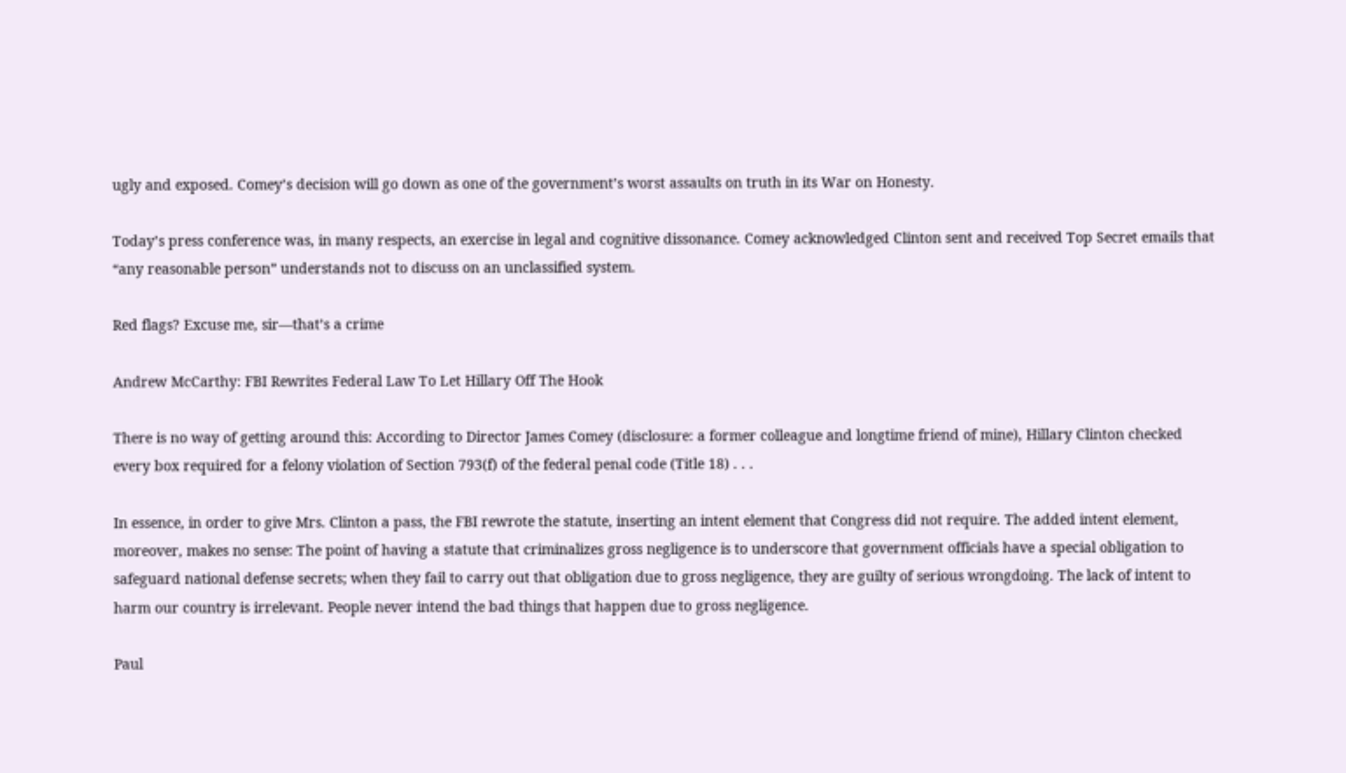ugly and exposed. Comey’s decision will go down as one of the government’s worst assaults on truth in its War on Honesty.

Today’s press conference was, in many respects, an exercise in legal and cognitive dissonance. Comey acknowledged Clinton sent and received Top Secret emails that “any reasonable person” understands not to discuss on an unclassified system.

Red flags? Excuse me, sir—that’s a crime

Andrew McCarthy: FBI Rewrites Federal Law To Let Hillary Off The Hook

There is no way of getting around this: According to Director James Comey (disclosure: a former colleague and longtime friend of mine), Hillary Clinton checked every box required for a felony violation of Section 793(f) of the federal penal code (Title 18) . . .

In essence, in order to give Mrs. Clinton a pass, the FBI rewrote the statute, inserting an intent element that Congress did not require. The added intent element, moreover, makes no sense: The point of having a statute that criminalizes gross negligence is to underscore that government officials have a special obligation to safeguard national defense secrets; when they fail to carry out that obligation due to gross negligence, they are guilty of serious wrongdoing. The lack of intent to harm our country is irrelevant. People never intend the bad things that happen due to gross negligence.

Paul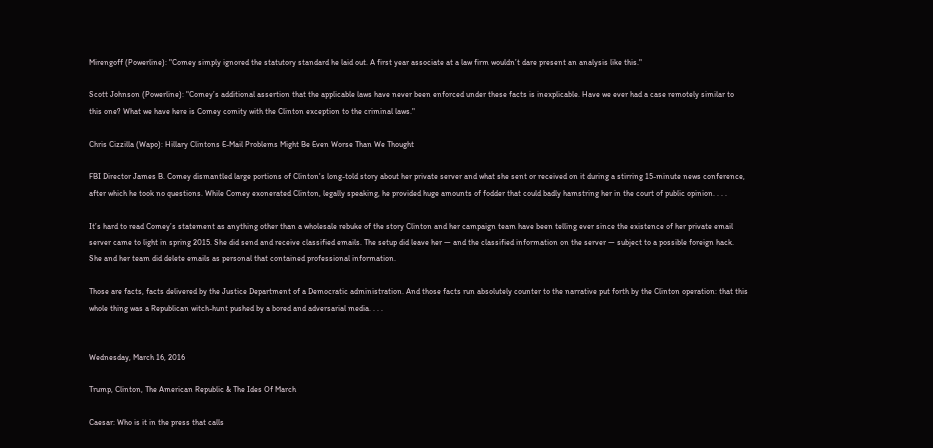Mirengoff (Powerline): "Comey simply ignored the statutory standard he laid out. A first year associate at a law firm wouldn’t dare present an analysis like this."

Scott Johnson (Powerline): "Comey’s additional assertion that the applicable laws have never been enforced under these facts is inexplicable. Have we ever had a case remotely similar to this one? What we have here is Comey comity with the Clinton exception to the criminal laws."

Chris Cizzilla (Wapo): Hillary Clintons E-Mail Problems Might Be Even Worse Than We Thought

FBI Director James B. Comey dismantled large portions of Clinton's long-told story about her private server and what she sent or received on it during a stirring 15-minute news conference, after which he took no questions. While Comey exonerated Clinton, legally speaking, he provided huge amounts of fodder that could badly hamstring her in the court of public opinion. . . .

It’s hard to read Comey’s statement as anything other than a wholesale rebuke of the story Clinton and her campaign team have been telling ever since the existence of her private email server came to light in spring 2015. She did send and receive classified emails. The setup did leave her — and the classified information on the server — subject to a possible foreign hack. She and her team did delete emails as personal that contained professional information.

Those are facts, facts delivered by the Justice Department of a Democratic administration. And those facts run absolutely counter to the narrative put forth by the Clinton operation: that this whole thing was a Republican witch-hunt pushed by a bored and adversarial media. . . .


Wednesday, March 16, 2016

Trump, Clinton, The American Republic & The Ides Of March

Caesar: Who is it in the press that calls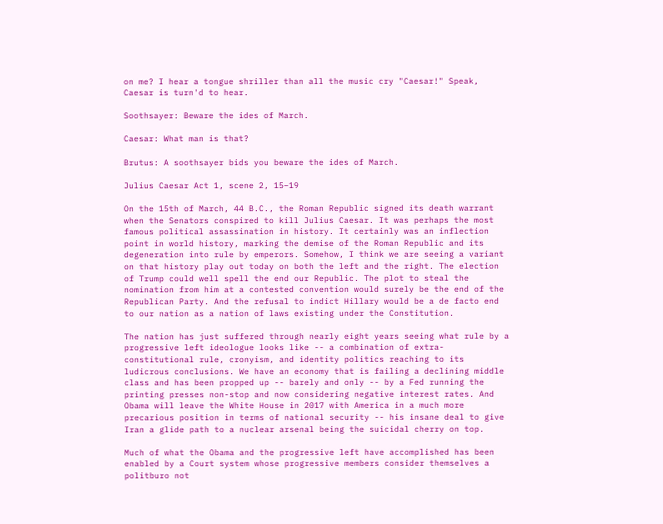on me? I hear a tongue shriller than all the music cry "Caesar!" Speak, Caesar is turn'd to hear.

Soothsayer: Beware the ides of March.

Caesar: What man is that?

Brutus: A soothsayer bids you beware the ides of March.

Julius Caesar Act 1, scene 2, 15–19

On the 15th of March, 44 B.C., the Roman Republic signed its death warrant when the Senators conspired to kill Julius Caesar. It was perhaps the most famous political assassination in history. It certainly was an inflection point in world history, marking the demise of the Roman Republic and its degeneration into rule by emperors. Somehow, I think we are seeing a variant on that history play out today on both the left and the right. The election of Trump could well spell the end our Republic. The plot to steal the nomination from him at a contested convention would surely be the end of the Republican Party. And the refusal to indict Hillary would be a de facto end to our nation as a nation of laws existing under the Constitution.

The nation has just suffered through nearly eight years seeing what rule by a progressive left ideologue looks like -- a combination of extra-constitutional rule, cronyism, and identity politics reaching to its ludicrous conclusions. We have an economy that is failing a declining middle class and has been propped up -- barely and only -- by a Fed running the printing presses non-stop and now considering negative interest rates. And Obama will leave the White House in 2017 with America in a much more precarious position in terms of national security -- his insane deal to give Iran a glide path to a nuclear arsenal being the suicidal cherry on top.

Much of what the Obama and the progressive left have accomplished has been enabled by a Court system whose progressive members consider themselves a politburo not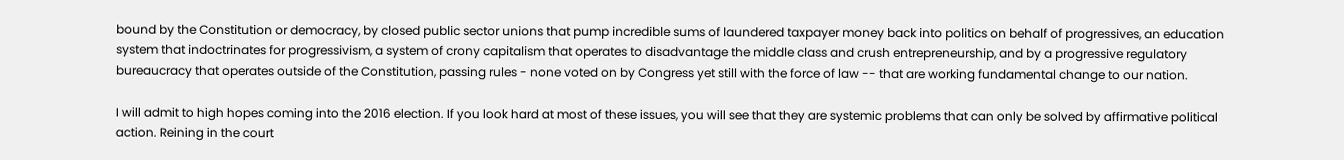bound by the Constitution or democracy, by closed public sector unions that pump incredible sums of laundered taxpayer money back into politics on behalf of progressives, an education system that indoctrinates for progressivism, a system of crony capitalism that operates to disadvantage the middle class and crush entrepreneurship, and by a progressive regulatory bureaucracy that operates outside of the Constitution, passing rules - none voted on by Congress yet still with the force of law -- that are working fundamental change to our nation.

I will admit to high hopes coming into the 2016 election. If you look hard at most of these issues, you will see that they are systemic problems that can only be solved by affirmative political action. Reining in the court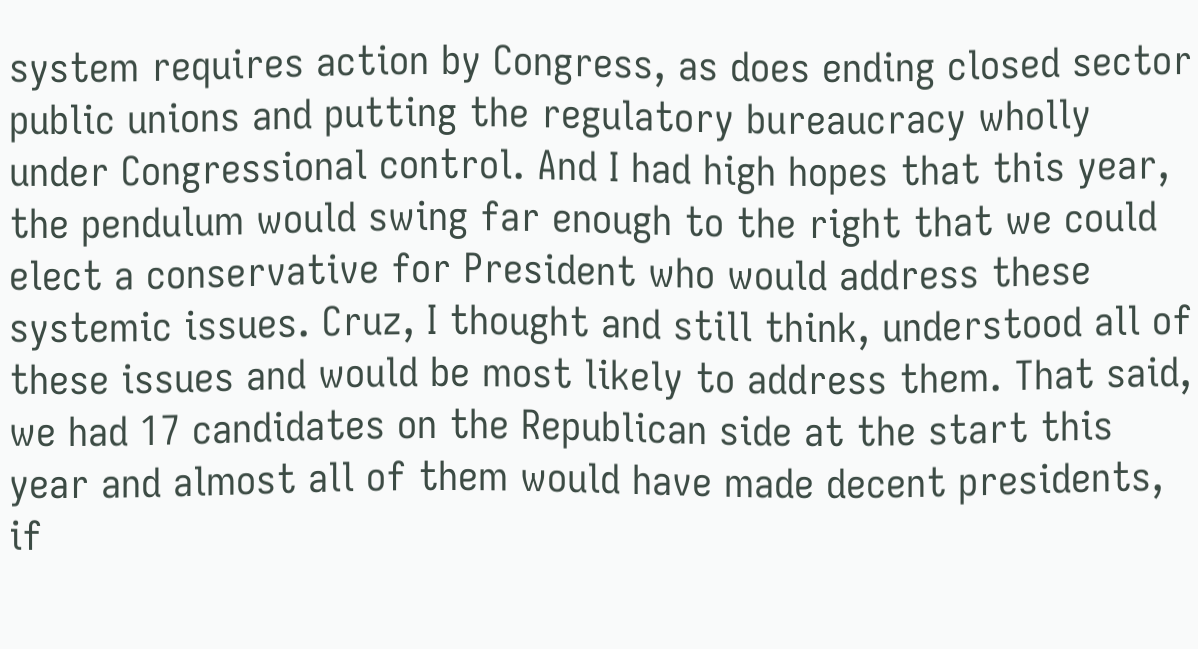system requires action by Congress, as does ending closed sector public unions and putting the regulatory bureaucracy wholly under Congressional control. And I had high hopes that this year, the pendulum would swing far enough to the right that we could elect a conservative for President who would address these systemic issues. Cruz, I thought and still think, understood all of these issues and would be most likely to address them. That said, we had 17 candidates on the Republican side at the start this year and almost all of them would have made decent presidents, if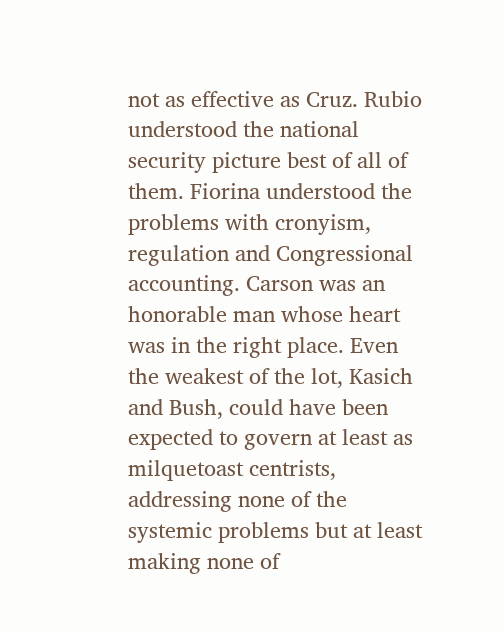not as effective as Cruz. Rubio understood the national security picture best of all of them. Fiorina understood the problems with cronyism, regulation and Congressional accounting. Carson was an honorable man whose heart was in the right place. Even the weakest of the lot, Kasich and Bush, could have been expected to govern at least as milquetoast centrists, addressing none of the systemic problems but at least making none of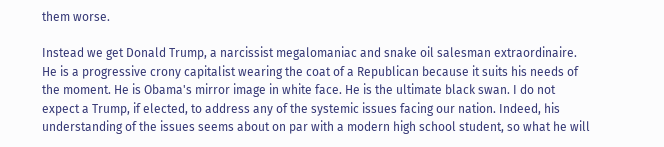them worse.

Instead we get Donald Trump, a narcissist megalomaniac and snake oil salesman extraordinaire. He is a progressive crony capitalist wearing the coat of a Republican because it suits his needs of the moment. He is Obama's mirror image in white face. He is the ultimate black swan. I do not expect a Trump, if elected, to address any of the systemic issues facing our nation. Indeed, his understanding of the issues seems about on par with a modern high school student, so what he will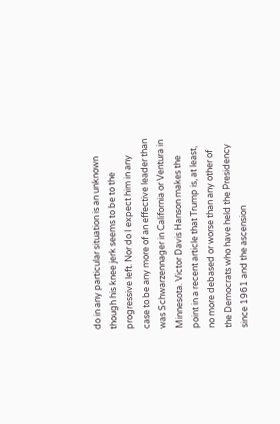do in any particular situation is an unknown though his knee jerk seems to be to the progressive left. Nor do I expect him in any case to be any more of an effective leader than was Schwarzennager in California or Ventura in Minnesota. Victor Davis Hanson makes the point in a recent article that Trump is, at least, no more debased or worse than any other of the Democrats who have held the Presidency since 1961 and the ascension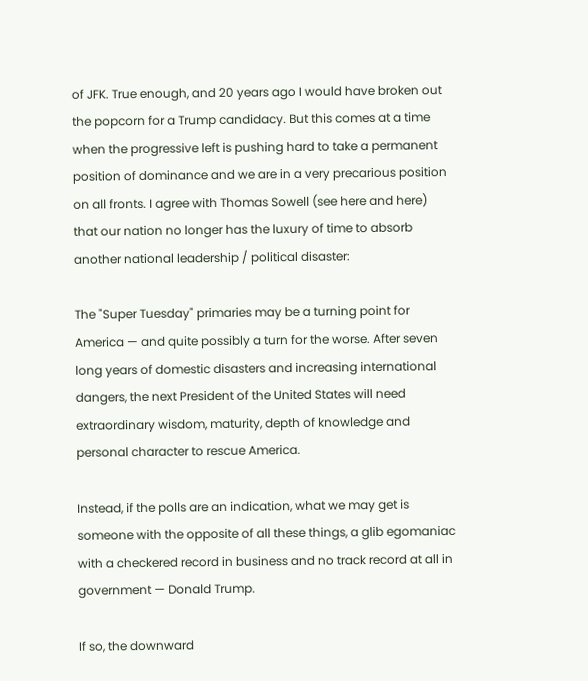of JFK. True enough, and 20 years ago I would have broken out the popcorn for a Trump candidacy. But this comes at a time when the progressive left is pushing hard to take a permanent position of dominance and we are in a very precarious position on all fronts. I agree with Thomas Sowell (see here and here) that our nation no longer has the luxury of time to absorb another national leadership / political disaster:

The "Super Tuesday" primaries may be a turning point for America — and quite possibly a turn for the worse. After seven long years of domestic disasters and increasing international dangers, the next President of the United States will need extraordinary wisdom, maturity, depth of knowledge and personal character to rescue America.

Instead, if the polls are an indication, what we may get is someone with the opposite of all these things, a glib egomaniac with a checkered record in business and no track record at all in government — Donald Trump.

If so, the downward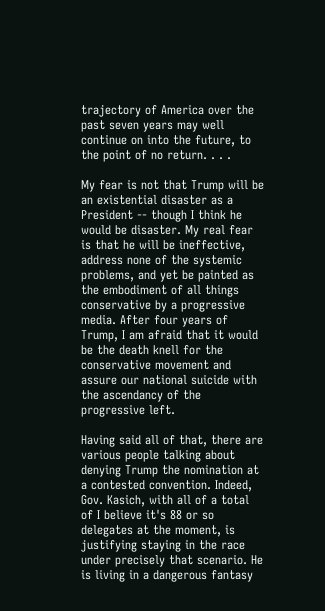trajectory of America over the past seven years may well continue on into the future, to the point of no return. . . .

My fear is not that Trump will be an existential disaster as a President -- though I think he would be disaster. My real fear is that he will be ineffective, address none of the systemic problems, and yet be painted as the embodiment of all things conservative by a progressive media. After four years of Trump, I am afraid that it would be the death knell for the conservative movement and assure our national suicide with the ascendancy of the progressive left.

Having said all of that, there are various people talking about denying Trump the nomination at a contested convention. Indeed, Gov. Kasich, with all of a total of I believe it's 88 or so delegates at the moment, is justifying staying in the race under precisely that scenario. He is living in a dangerous fantasy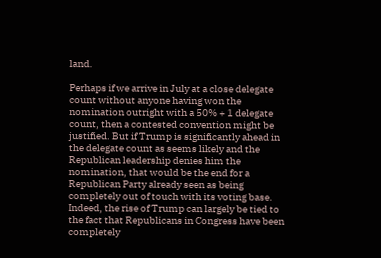land.

Perhaps if we arrive in July at a close delegate count without anyone having won the nomination outright with a 50% + 1 delegate count, then a contested convention might be justified. But if Trump is significantly ahead in the delegate count as seems likely and the Republican leadership denies him the nomination, that would be the end for a Republican Party already seen as being completely out of touch with its voting base. Indeed, the rise of Trump can largely be tied to the fact that Republicans in Congress have been completely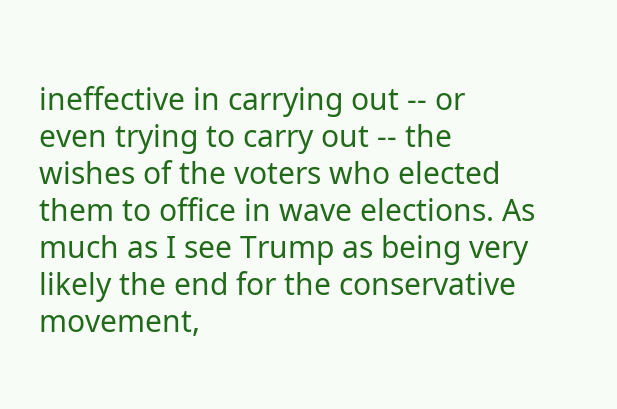ineffective in carrying out -- or even trying to carry out -- the wishes of the voters who elected them to office in wave elections. As much as I see Trump as being very likely the end for the conservative movement,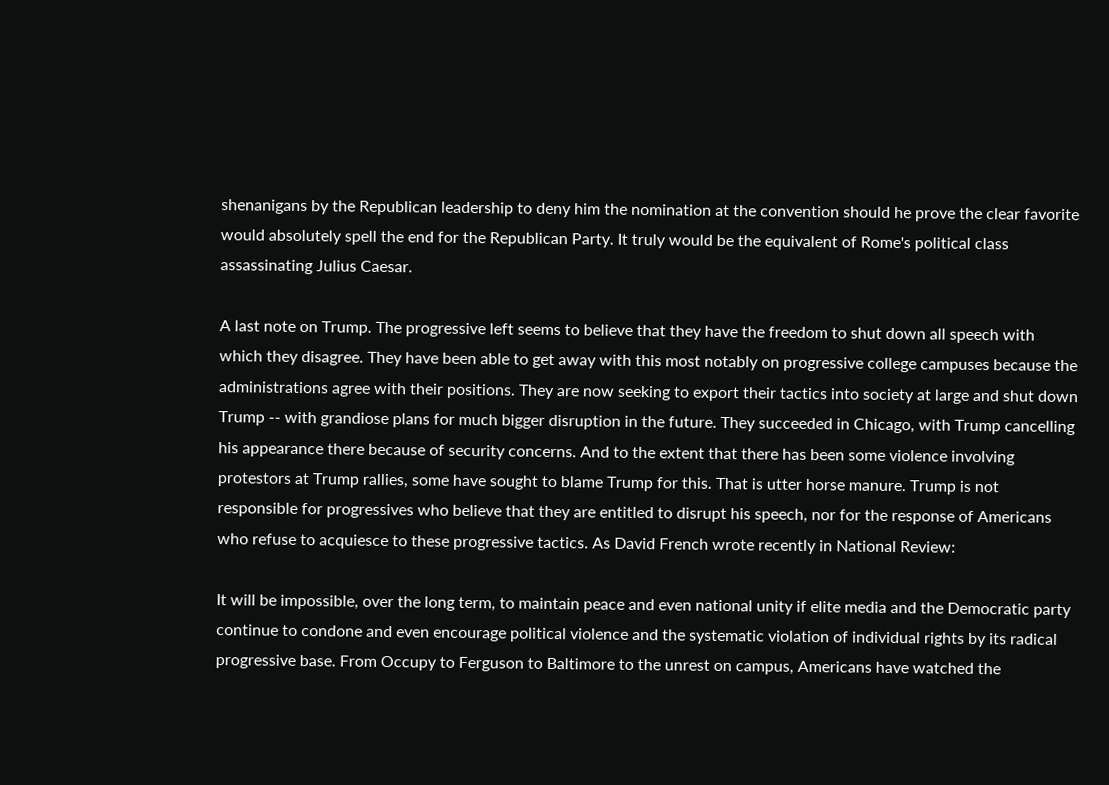shenanigans by the Republican leadership to deny him the nomination at the convention should he prove the clear favorite would absolutely spell the end for the Republican Party. It truly would be the equivalent of Rome's political class assassinating Julius Caesar.

A last note on Trump. The progressive left seems to believe that they have the freedom to shut down all speech with which they disagree. They have been able to get away with this most notably on progressive college campuses because the administrations agree with their positions. They are now seeking to export their tactics into society at large and shut down Trump -- with grandiose plans for much bigger disruption in the future. They succeeded in Chicago, with Trump cancelling his appearance there because of security concerns. And to the extent that there has been some violence involving protestors at Trump rallies, some have sought to blame Trump for this. That is utter horse manure. Trump is not responsible for progressives who believe that they are entitled to disrupt his speech, nor for the response of Americans who refuse to acquiesce to these progressive tactics. As David French wrote recently in National Review:

It will be impossible, over the long term, to maintain peace and even national unity if elite media and the Democratic party continue to condone and even encourage political violence and the systematic violation of individual rights by its radical progressive base. From Occupy to Ferguson to Baltimore to the unrest on campus, Americans have watched the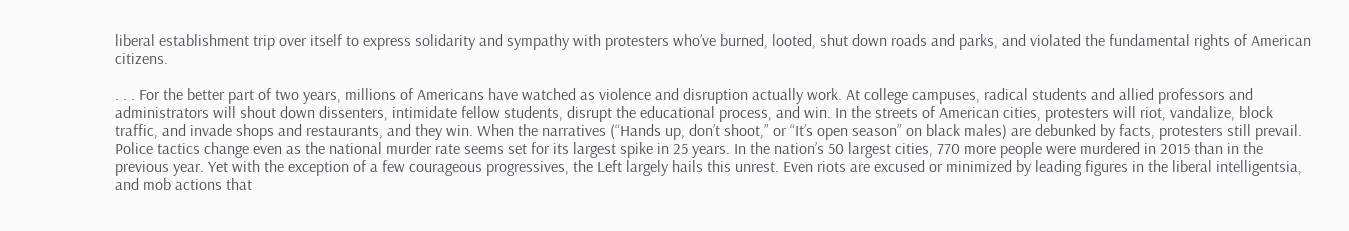liberal establishment trip over itself to express solidarity and sympathy with protesters who’ve burned, looted, shut down roads and parks, and violated the fundamental rights of American citizens.

. . . For the better part of two years, millions of Americans have watched as violence and disruption actually work. At college campuses, radical students and allied professors and administrators will shout down dissenters, intimidate fellow students, disrupt the educational process, and win. In the streets of American cities, protesters will riot, vandalize, block traffic, and invade shops and restaurants, and they win. When the narratives (“Hands up, don’t shoot,” or “It’s open season” on black males) are debunked by facts, protesters still prevail. Police tactics change even as the national murder rate seems set for its largest spike in 25 years. In the nation’s 50 largest cities, 770 more people were murdered in 2015 than in the previous year. Yet with the exception of a few courageous progressives, the Left largely hails this unrest. Even riots are excused or minimized by leading figures in the liberal intelligentsia, and mob actions that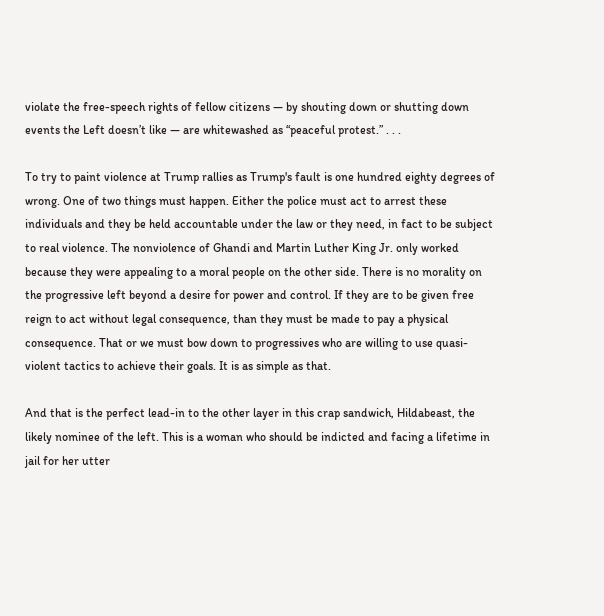violate the free-speech rights of fellow citizens — by shouting down or shutting down events the Left doesn’t like — are whitewashed as “peaceful protest.” . . .

To try to paint violence at Trump rallies as Trump's fault is one hundred eighty degrees of wrong. One of two things must happen. Either the police must act to arrest these individuals and they be held accountable under the law or they need, in fact to be subject to real violence. The nonviolence of Ghandi and Martin Luther King Jr. only worked because they were appealing to a moral people on the other side. There is no morality on the progressive left beyond a desire for power and control. If they are to be given free reign to act without legal consequence, than they must be made to pay a physical consequence. That or we must bow down to progressives who are willing to use quasi-violent tactics to achieve their goals. It is as simple as that.

And that is the perfect lead-in to the other layer in this crap sandwich, Hildabeast, the likely nominee of the left. This is a woman who should be indicted and facing a lifetime in jail for her utter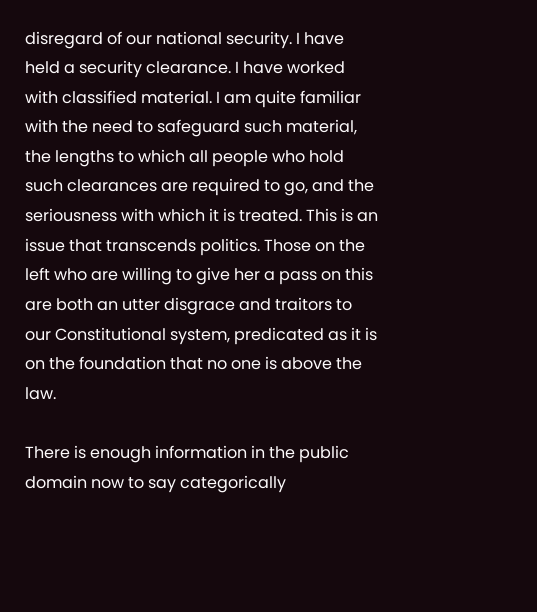disregard of our national security. I have held a security clearance. I have worked with classified material. I am quite familiar with the need to safeguard such material, the lengths to which all people who hold such clearances are required to go, and the seriousness with which it is treated. This is an issue that transcends politics. Those on the left who are willing to give her a pass on this are both an utter disgrace and traitors to our Constitutional system, predicated as it is on the foundation that no one is above the law.

There is enough information in the public domain now to say categorically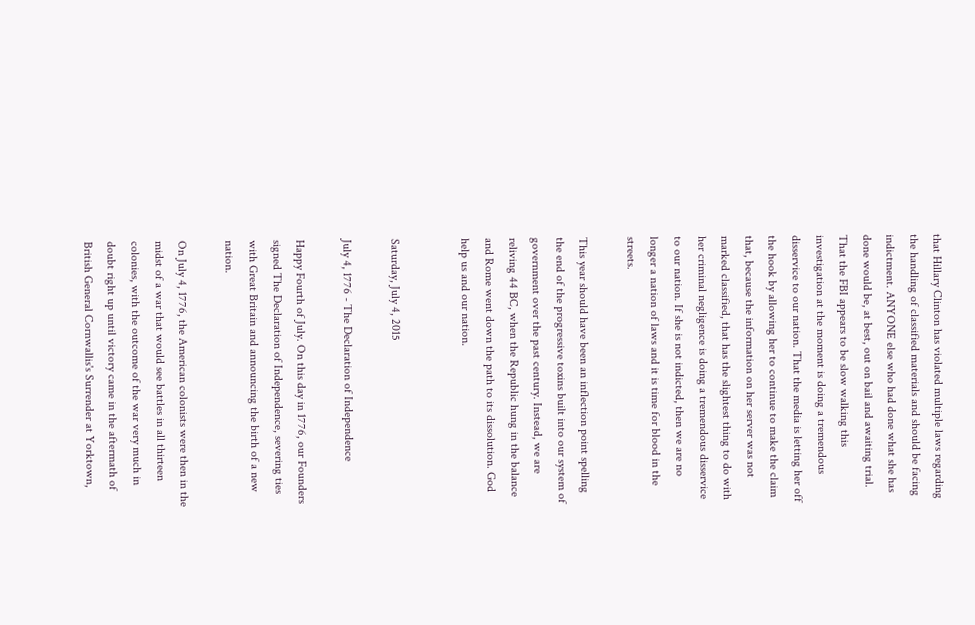that Hillary Clinton has violated multiple laws regarding the handling of classified materials and should be facing indictment. ANYONE else who had done what she has done would be, at best, out on bail and awaiting trial. That the FBI appears to be slow walking this investigation at the moment is doing a tremendous disservice to our nation. That the media is letting her off the hook by allowing her to continue to make the claim that, because the information on her server was not marked classified, that has the slightest thing to do with her criminal negligence is doing a tremendous disservice to our nation. If she is not indicted, then we are no longer a nation of laws and it is time for blood in the streets.

This year should have been an inflection point spelling the end of the progressive toxins built into our system of government over the past century. Instead, we are reliving 44 BC, when the Republic hung in the balance and Rome went down the path to its dissolution. God help us and our nation.


Saturday, July 4, 2015

July 4, 1776 - The Declaration of Independence

Happy Fourth of July. On this day in 1776, our Founders signed The Declaration of Independence, severing ties with Great Britain and announcing the birth of a new nation.

On July 4, 1776, the American colonists were then in the midst of a war that would see battles in all thirteen colonies, with the outcome of the war very much in doubt right up until victory came in the aftermath of British General Cornwallis's Surrender at Yorktown,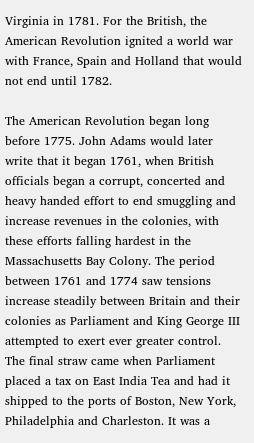Virginia in 1781. For the British, the American Revolution ignited a world war with France, Spain and Holland that would not end until 1782.

The American Revolution began long before 1775. John Adams would later write that it began 1761, when British officials began a corrupt, concerted and heavy handed effort to end smuggling and increase revenues in the colonies, with these efforts falling hardest in the Massachusetts Bay Colony. The period between 1761 and 1774 saw tensions increase steadily between Britain and their colonies as Parliament and King George III attempted to exert ever greater control. The final straw came when Parliament placed a tax on East India Tea and had it shipped to the ports of Boston, New York, Philadelphia and Charleston. It was a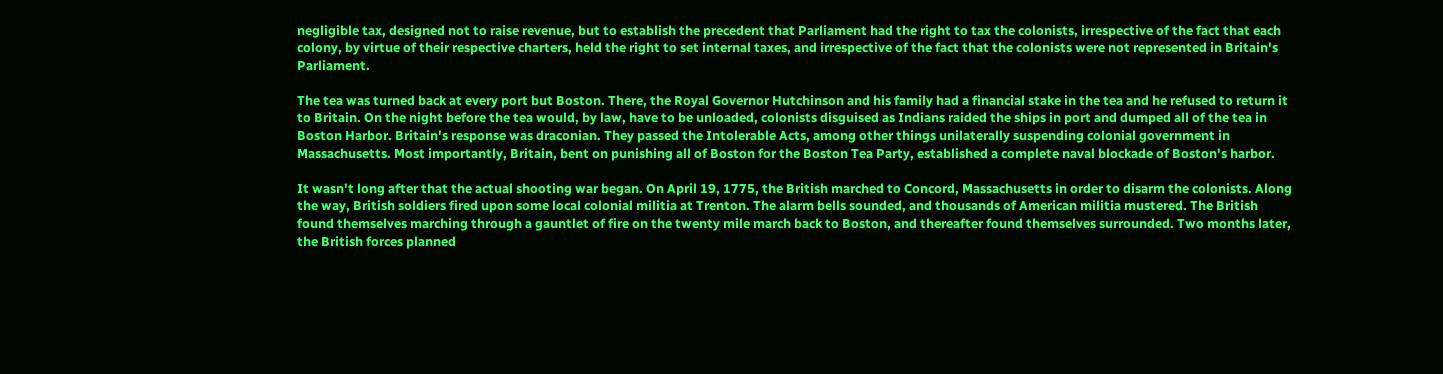negligible tax, designed not to raise revenue, but to establish the precedent that Parliament had the right to tax the colonists, irrespective of the fact that each colony, by virtue of their respective charters, held the right to set internal taxes, and irrespective of the fact that the colonists were not represented in Britain's Parliament.

The tea was turned back at every port but Boston. There, the Royal Governor Hutchinson and his family had a financial stake in the tea and he refused to return it to Britain. On the night before the tea would, by law, have to be unloaded, colonists disguised as Indians raided the ships in port and dumped all of the tea in Boston Harbor. Britain's response was draconian. They passed the Intolerable Acts, among other things unilaterally suspending colonial government in Massachusetts. Most importantly, Britain, bent on punishing all of Boston for the Boston Tea Party, established a complete naval blockade of Boston's harbor.

It wasn't long after that the actual shooting war began. On April 19, 1775, the British marched to Concord, Massachusetts in order to disarm the colonists. Along the way, British soldiers fired upon some local colonial militia at Trenton. The alarm bells sounded, and thousands of American militia mustered. The British found themselves marching through a gauntlet of fire on the twenty mile march back to Boston, and thereafter found themselves surrounded. Two months later, the British forces planned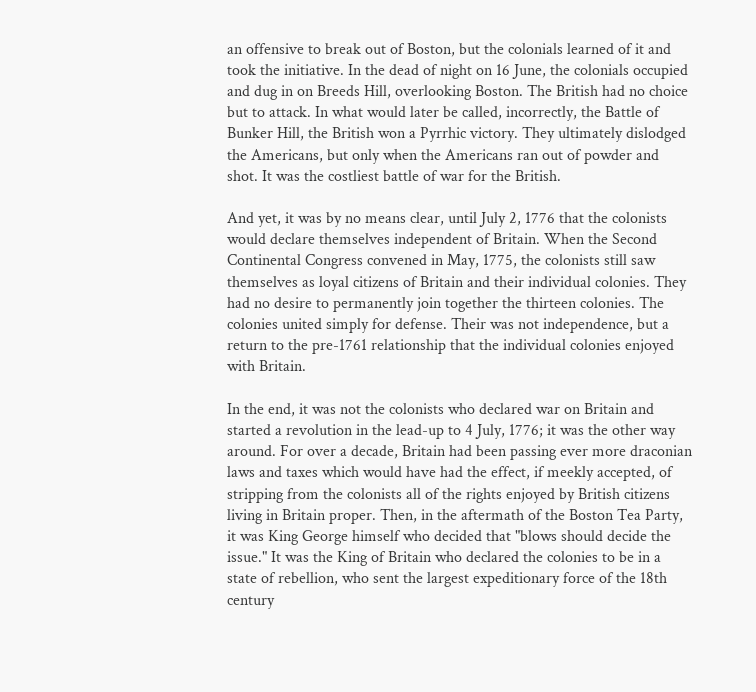an offensive to break out of Boston, but the colonials learned of it and took the initiative. In the dead of night on 16 June, the colonials occupied and dug in on Breeds Hill, overlooking Boston. The British had no choice but to attack. In what would later be called, incorrectly, the Battle of Bunker Hill, the British won a Pyrrhic victory. They ultimately dislodged the Americans, but only when the Americans ran out of powder and shot. It was the costliest battle of war for the British.

And yet, it was by no means clear, until July 2, 1776 that the colonists would declare themselves independent of Britain. When the Second Continental Congress convened in May, 1775, the colonists still saw themselves as loyal citizens of Britain and their individual colonies. They had no desire to permanently join together the thirteen colonies. The colonies united simply for defense. Their was not independence, but a return to the pre-1761 relationship that the individual colonies enjoyed with Britain.

In the end, it was not the colonists who declared war on Britain and started a revolution in the lead-up to 4 July, 1776; it was the other way around. For over a decade, Britain had been passing ever more draconian laws and taxes which would have had the effect, if meekly accepted, of stripping from the colonists all of the rights enjoyed by British citizens living in Britain proper. Then, in the aftermath of the Boston Tea Party, it was King George himself who decided that "blows should decide the issue." It was the King of Britain who declared the colonies to be in a state of rebellion, who sent the largest expeditionary force of the 18th century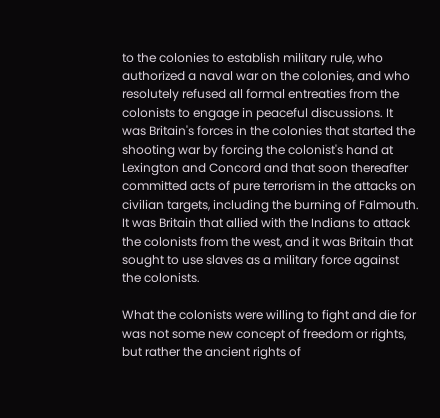to the colonies to establish military rule, who authorized a naval war on the colonies, and who resolutely refused all formal entreaties from the colonists to engage in peaceful discussions. It was Britain's forces in the colonies that started the shooting war by forcing the colonist's hand at Lexington and Concord and that soon thereafter committed acts of pure terrorism in the attacks on civilian targets, including the burning of Falmouth. It was Britain that allied with the Indians to attack the colonists from the west, and it was Britain that sought to use slaves as a military force against the colonists.

What the colonists were willing to fight and die for was not some new concept of freedom or rights, but rather the ancient rights of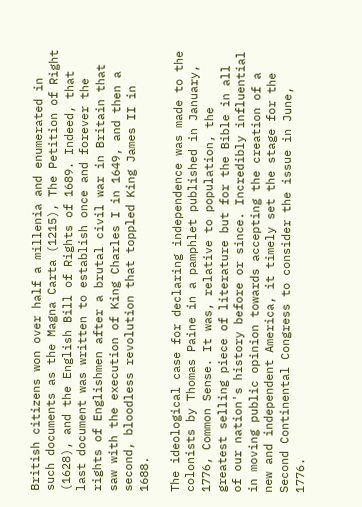British citizens won over half a millenia and enumerated in such documents as the Magna Carta (1215), The Petition of Right (1628), and the English Bill of Rights of 1689. Indeed, that last document was written to establish once and forever the rights of Englishmen after a brutal civil war in Britain that saw with the execution of King Charles I in 1649, and then a second, bloodless revolution that toppled King James II in 1688.

The ideological case for declaring independence was made to the colonists by Thomas Paine in a pamphlet published in January, 1776, Common Sense. It was, relative to population, the greatest selling piece of literature but for the Bible in all of our nation's history before or since. Incredibly influential in moving public opinion towards accepting the creation of a new and independent America, it timely set the stage for the Second Continental Congress to consider the issue in June, 1776.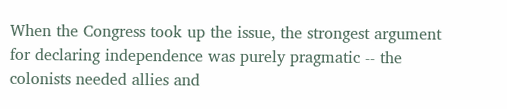When the Congress took up the issue, the strongest argument for declaring independence was purely pragmatic -- the colonists needed allies and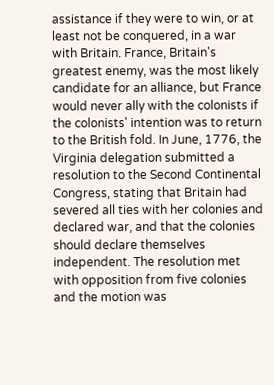assistance if they were to win, or at least not be conquered, in a war with Britain. France, Britain's greatest enemy, was the most likely candidate for an alliance, but France would never ally with the colonists if the colonists' intention was to return to the British fold. In June, 1776, the Virginia delegation submitted a resolution to the Second Continental Congress, stating that Britain had severed all ties with her colonies and declared war, and that the colonies should declare themselves independent. The resolution met with opposition from five colonies and the motion was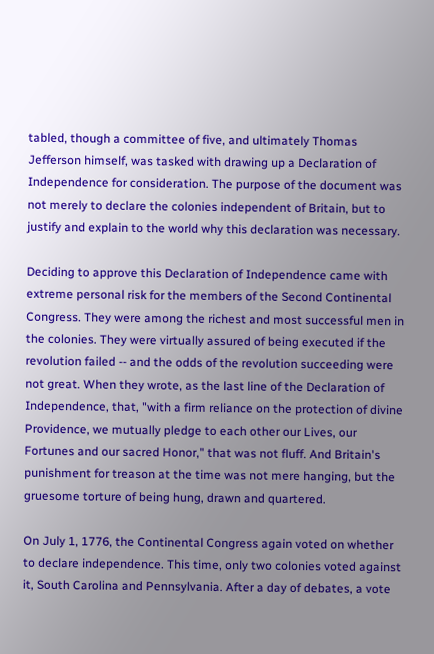tabled, though a committee of five, and ultimately Thomas Jefferson himself, was tasked with drawing up a Declaration of Independence for consideration. The purpose of the document was not merely to declare the colonies independent of Britain, but to justify and explain to the world why this declaration was necessary.

Deciding to approve this Declaration of Independence came with extreme personal risk for the members of the Second Continental Congress. They were among the richest and most successful men in the colonies. They were virtually assured of being executed if the revolution failed -- and the odds of the revolution succeeding were not great. When they wrote, as the last line of the Declaration of Independence, that, "with a firm reliance on the protection of divine Providence, we mutually pledge to each other our Lives, our Fortunes and our sacred Honor," that was not fluff. And Britain's punishment for treason at the time was not mere hanging, but the gruesome torture of being hung, drawn and quartered.

On July 1, 1776, the Continental Congress again voted on whether to declare independence. This time, only two colonies voted against it, South Carolina and Pennsylvania. After a day of debates, a vote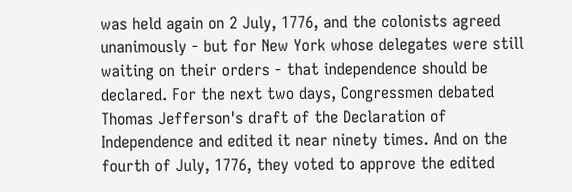was held again on 2 July, 1776, and the colonists agreed unanimously - but for New York whose delegates were still waiting on their orders - that independence should be declared. For the next two days, Congressmen debated Thomas Jefferson's draft of the Declaration of Independence and edited it near ninety times. And on the fourth of July, 1776, they voted to approve the edited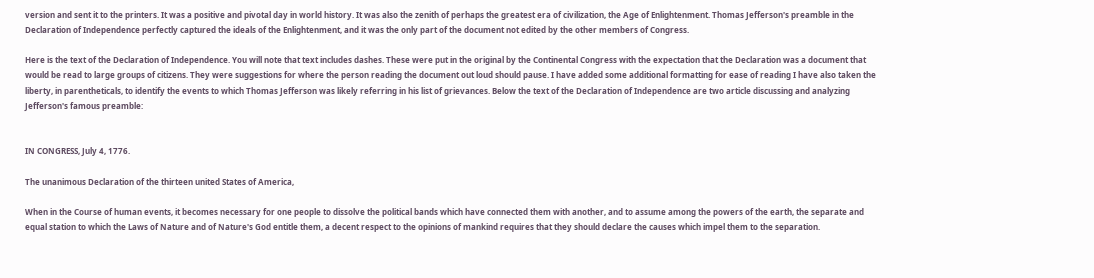version and sent it to the printers. It was a positive and pivotal day in world history. It was also the zenith of perhaps the greatest era of civilization, the Age of Enlightenment. Thomas Jefferson's preamble in the Declaration of Independence perfectly captured the ideals of the Enlightenment, and it was the only part of the document not edited by the other members of Congress.

Here is the text of the Declaration of Independence. You will note that text includes dashes. These were put in the original by the Continental Congress with the expectation that the Declaration was a document that would be read to large groups of citizens. They were suggestions for where the person reading the document out loud should pause. I have added some additional formatting for ease of reading I have also taken the liberty, in parentheticals, to identify the events to which Thomas Jefferson was likely referring in his list of grievances. Below the text of the Declaration of Independence are two article discussing and analyzing Jefferson's famous preamble:


IN CONGRESS, July 4, 1776.

The unanimous Declaration of the thirteen united States of America,

When in the Course of human events, it becomes necessary for one people to dissolve the political bands which have connected them with another, and to assume among the powers of the earth, the separate and equal station to which the Laws of Nature and of Nature's God entitle them, a decent respect to the opinions of mankind requires that they should declare the causes which impel them to the separation.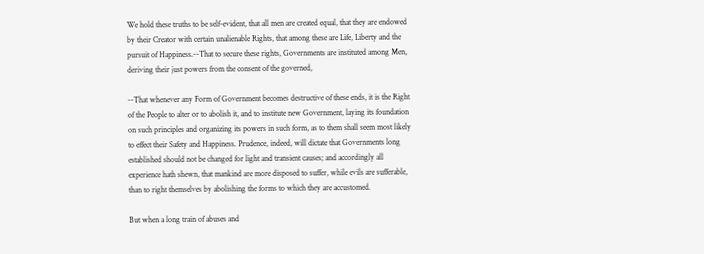We hold these truths to be self-evident, that all men are created equal, that they are endowed by their Creator with certain unalienable Rights, that among these are Life, Liberty and the pursuit of Happiness.--That to secure these rights, Governments are instituted among Men, deriving their just powers from the consent of the governed,

--That whenever any Form of Government becomes destructive of these ends, it is the Right of the People to alter or to abolish it, and to institute new Government, laying its foundation on such principles and organizing its powers in such form, as to them shall seem most likely to effect their Safety and Happiness. Prudence, indeed, will dictate that Governments long established should not be changed for light and transient causes; and accordingly all experience hath shewn, that mankind are more disposed to suffer, while evils are sufferable, than to right themselves by abolishing the forms to which they are accustomed.

But when a long train of abuses and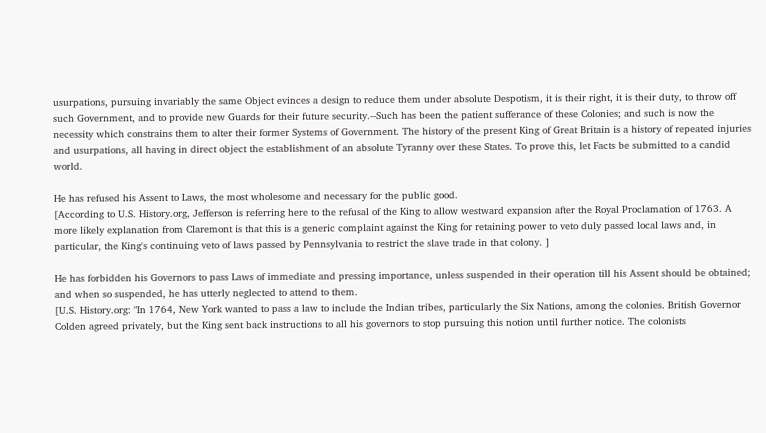usurpations, pursuing invariably the same Object evinces a design to reduce them under absolute Despotism, it is their right, it is their duty, to throw off such Government, and to provide new Guards for their future security.--Such has been the patient sufferance of these Colonies; and such is now the necessity which constrains them to alter their former Systems of Government. The history of the present King of Great Britain is a history of repeated injuries and usurpations, all having in direct object the establishment of an absolute Tyranny over these States. To prove this, let Facts be submitted to a candid world.

He has refused his Assent to Laws, the most wholesome and necessary for the public good.
[According to U.S. History.org, Jefferson is referring here to the refusal of the King to allow westward expansion after the Royal Proclamation of 1763. A more likely explanation from Claremont is that this is a generic complaint against the King for retaining power to veto duly passed local laws and, in particular, the King's continuing veto of laws passed by Pennsylvania to restrict the slave trade in that colony. ]

He has forbidden his Governors to pass Laws of immediate and pressing importance, unless suspended in their operation till his Assent should be obtained; and when so suspended, he has utterly neglected to attend to them.
[U.S. History.org: "In 1764, New York wanted to pass a law to include the Indian tribes, particularly the Six Nations, among the colonies. British Governor Colden agreed privately, but the King sent back instructions to all his governors to stop pursuing this notion until further notice. The colonists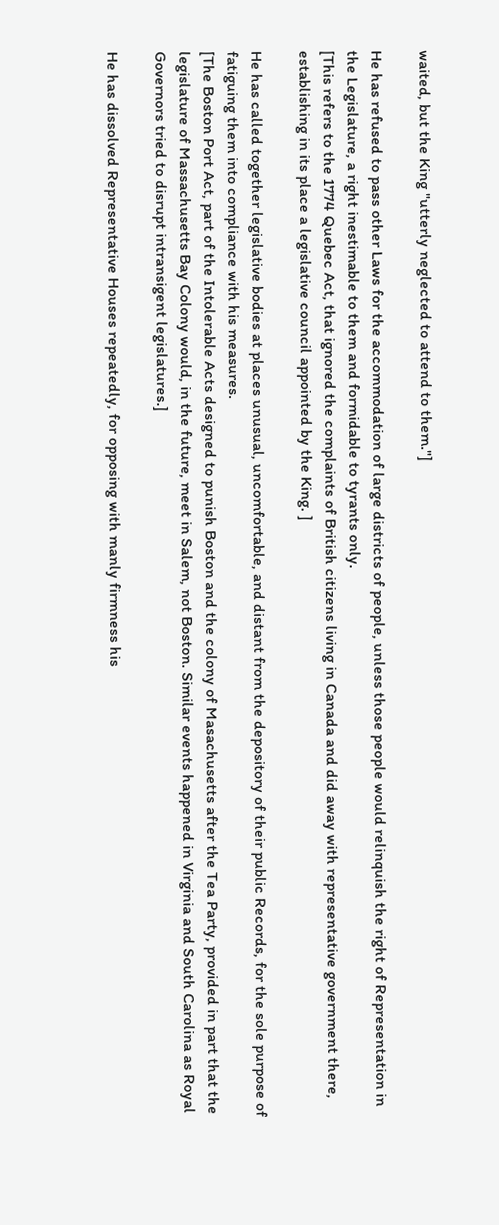waited, but the King "utterly neglected to attend to them."]

He has refused to pass other Laws for the accommodation of large districts of people, unless those people would relinquish the right of Representation in the Legislature, a right inestimable to them and formidable to tyrants only.
[This refers to the 1774 Quebec Act, that ignored the complaints of British citizens living in Canada and did away with representative government there, establishing in its place a legislative council appointed by the King. ]

He has called together legislative bodies at places unusual, uncomfortable, and distant from the depository of their public Records, for the sole purpose of fatiguing them into compliance with his measures.
[The Boston Port Act, part of the Intolerable Acts designed to punish Boston and the colony of Masachusetts after the Tea Party, provided in part that the legislature of Massachusetts Bay Colony would, in the future, meet in Salem, not Boston. Similar events happened in Virginia and South Carolina as Royal Governors tried to disrupt intransigent legislatures.]

He has dissolved Representative Houses repeatedly, for opposing with manly firmness his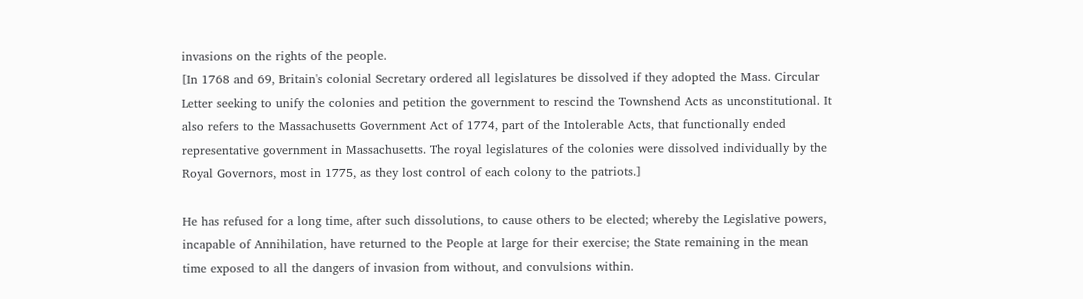invasions on the rights of the people.
[In 1768 and 69, Britain's colonial Secretary ordered all legislatures be dissolved if they adopted the Mass. Circular Letter seeking to unify the colonies and petition the government to rescind the Townshend Acts as unconstitutional. It also refers to the Massachusetts Government Act of 1774, part of the Intolerable Acts, that functionally ended representative government in Massachusetts. The royal legislatures of the colonies were dissolved individually by the Royal Governors, most in 1775, as they lost control of each colony to the patriots.]

He has refused for a long time, after such dissolutions, to cause others to be elected; whereby the Legislative powers, incapable of Annihilation, have returned to the People at large for their exercise; the State remaining in the mean time exposed to all the dangers of invasion from without, and convulsions within.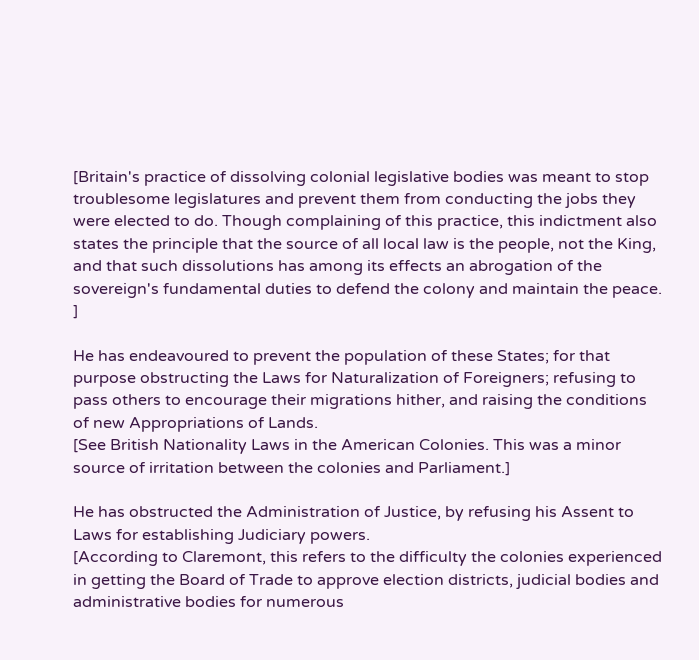[Britain's practice of dissolving colonial legislative bodies was meant to stop troublesome legislatures and prevent them from conducting the jobs they were elected to do. Though complaining of this practice, this indictment also states the principle that the source of all local law is the people, not the King, and that such dissolutions has among its effects an abrogation of the sovereign's fundamental duties to defend the colony and maintain the peace. ]

He has endeavoured to prevent the population of these States; for that purpose obstructing the Laws for Naturalization of Foreigners; refusing to pass others to encourage their migrations hither, and raising the conditions of new Appropriations of Lands.
[See British Nationality Laws in the American Colonies. This was a minor source of irritation between the colonies and Parliament.]

He has obstructed the Administration of Justice, by refusing his Assent to Laws for establishing Judiciary powers.
[According to Claremont, this refers to the difficulty the colonies experienced in getting the Board of Trade to approve election districts, judicial bodies and administrative bodies for numerous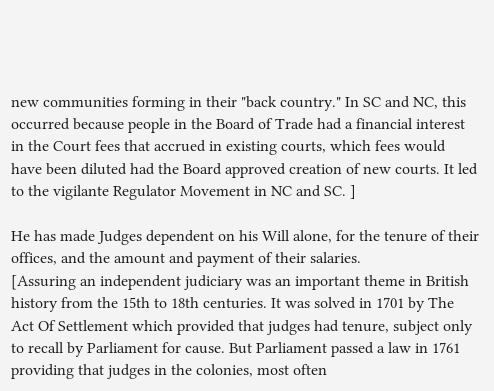new communities forming in their "back country." In SC and NC, this occurred because people in the Board of Trade had a financial interest in the Court fees that accrued in existing courts, which fees would have been diluted had the Board approved creation of new courts. It led to the vigilante Regulator Movement in NC and SC. ]

He has made Judges dependent on his Will alone, for the tenure of their offices, and the amount and payment of their salaries.
[Assuring an independent judiciary was an important theme in British history from the 15th to 18th centuries. It was solved in 1701 by The Act Of Settlement which provided that judges had tenure, subject only to recall by Parliament for cause. But Parliament passed a law in 1761 providing that judges in the colonies, most often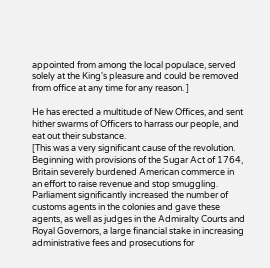appointed from among the local populace, served solely at the King's pleasure and could be removed from office at any time for any reason. ]

He has erected a multitude of New Offices, and sent hither swarms of Officers to harrass our people, and eat out their substance.
[This was a very significant cause of the revolution. Beginning with provisions of the Sugar Act of 1764, Britain severely burdened American commerce in an effort to raise revenue and stop smuggling. Parliament significantly increased the number of customs agents in the colonies and gave these agents, as well as judges in the Admiralty Courts and Royal Governors, a large financial stake in increasing administrative fees and prosecutions for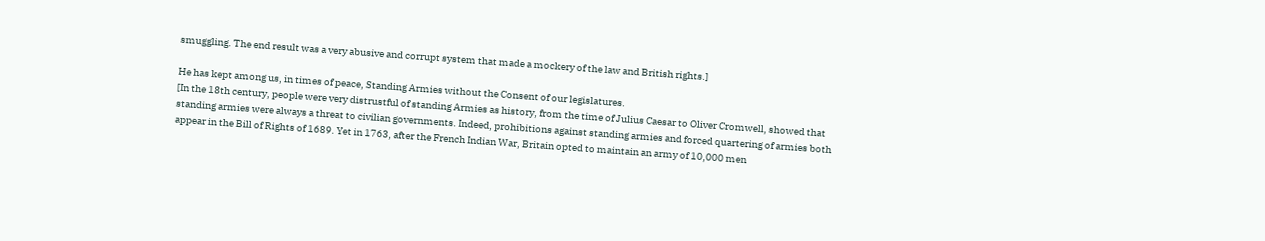smuggling. The end result was a very abusive and corrupt system that made a mockery of the law and British rights.]

He has kept among us, in times of peace, Standing Armies without the Consent of our legislatures.
[In the 18th century, people were very distrustful of standing Armies as history, from the time of Julius Caesar to Oliver Cromwell, showed that standing armies were always a threat to civilian governments. Indeed, prohibitions against standing armies and forced quartering of armies both appear in the Bill of Rights of 1689. Yet in 1763, after the French Indian War, Britain opted to maintain an army of 10,000 men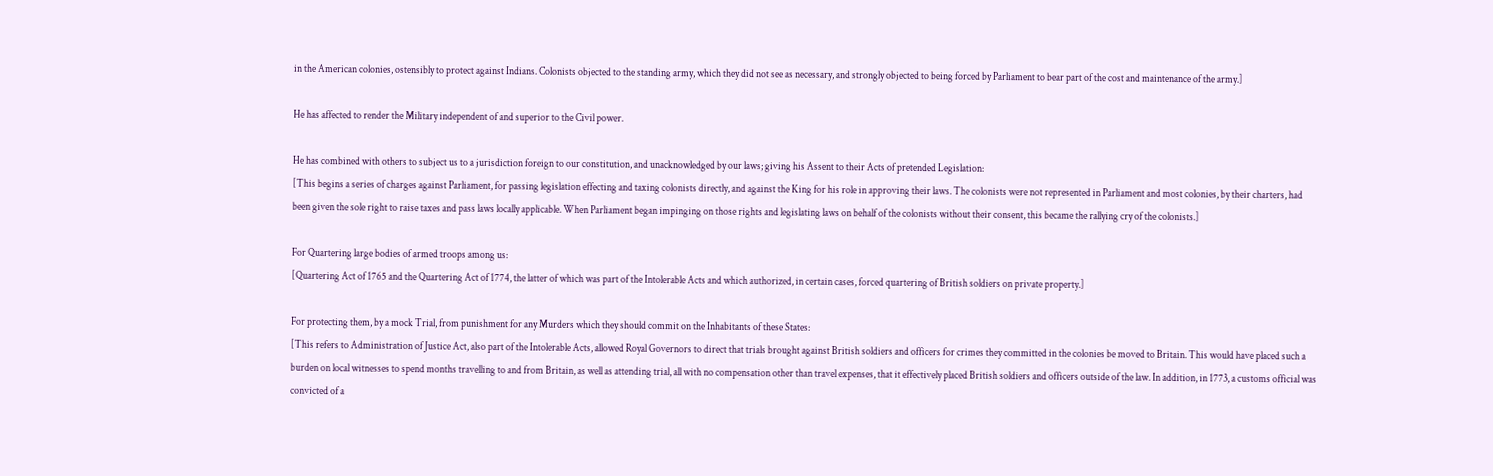in the American colonies, ostensibly to protect against Indians. Colonists objected to the standing army, which they did not see as necessary, and strongly objected to being forced by Parliament to bear part of the cost and maintenance of the army.]

He has affected to render the Military independent of and superior to the Civil power.

He has combined with others to subject us to a jurisdiction foreign to our constitution, and unacknowledged by our laws; giving his Assent to their Acts of pretended Legislation:
[This begins a series of charges against Parliament, for passing legislation effecting and taxing colonists directly, and against the King for his role in approving their laws. The colonists were not represented in Parliament and most colonies, by their charters, had been given the sole right to raise taxes and pass laws locally applicable. When Parliament began impinging on those rights and legislating laws on behalf of the colonists without their consent, this became the rallying cry of the colonists.]

For Quartering large bodies of armed troops among us:
[Quartering Act of 1765 and the Quartering Act of 1774, the latter of which was part of the Intolerable Acts and which authorized, in certain cases, forced quartering of British soldiers on private property.]

For protecting them, by a mock Trial, from punishment for any Murders which they should commit on the Inhabitants of these States:
[This refers to Administration of Justice Act, also part of the Intolerable Acts, allowed Royal Governors to direct that trials brought against British soldiers and officers for crimes they committed in the colonies be moved to Britain. This would have placed such a burden on local witnesses to spend months travelling to and from Britain, as well as attending trial, all with no compensation other than travel expenses, that it effectively placed British soldiers and officers outside of the law. In addition, in 1773, a customs official was convicted of a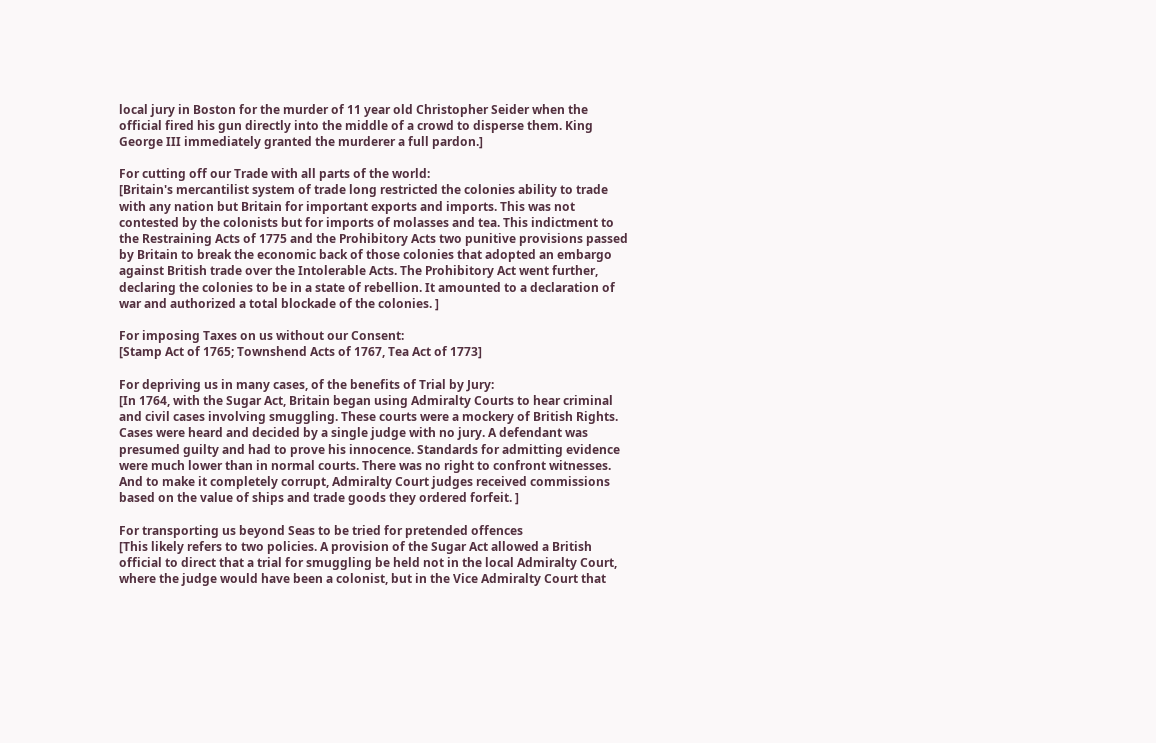local jury in Boston for the murder of 11 year old Christopher Seider when the official fired his gun directly into the middle of a crowd to disperse them. King George III immediately granted the murderer a full pardon.]

For cutting off our Trade with all parts of the world:
[Britain's mercantilist system of trade long restricted the colonies ability to trade with any nation but Britain for important exports and imports. This was not contested by the colonists but for imports of molasses and tea. This indictment to the Restraining Acts of 1775 and the Prohibitory Acts two punitive provisions passed by Britain to break the economic back of those colonies that adopted an embargo against British trade over the Intolerable Acts. The Prohibitory Act went further, declaring the colonies to be in a state of rebellion. It amounted to a declaration of war and authorized a total blockade of the colonies. ]

For imposing Taxes on us without our Consent:
[Stamp Act of 1765; Townshend Acts of 1767, Tea Act of 1773]

For depriving us in many cases, of the benefits of Trial by Jury:
[In 1764, with the Sugar Act, Britain began using Admiralty Courts to hear criminal and civil cases involving smuggling. These courts were a mockery of British Rights. Cases were heard and decided by a single judge with no jury. A defendant was presumed guilty and had to prove his innocence. Standards for admitting evidence were much lower than in normal courts. There was no right to confront witnesses. And to make it completely corrupt, Admiralty Court judges received commissions based on the value of ships and trade goods they ordered forfeit. ]

For transporting us beyond Seas to be tried for pretended offences
[This likely refers to two policies. A provision of the Sugar Act allowed a British official to direct that a trial for smuggling be held not in the local Admiralty Court, where the judge would have been a colonist, but in the Vice Admiralty Court that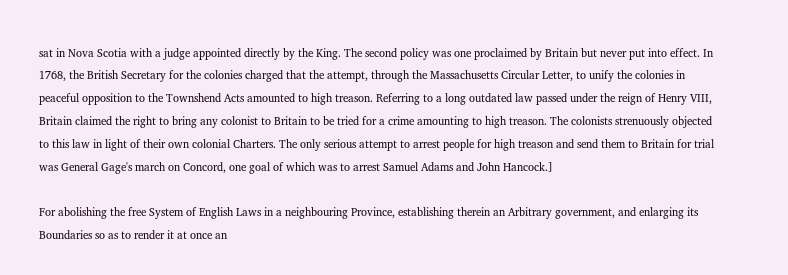sat in Nova Scotia with a judge appointed directly by the King. The second policy was one proclaimed by Britain but never put into effect. In 1768, the British Secretary for the colonies charged that the attempt, through the Massachusetts Circular Letter, to unify the colonies in peaceful opposition to the Townshend Acts amounted to high treason. Referring to a long outdated law passed under the reign of Henry VIII, Britain claimed the right to bring any colonist to Britain to be tried for a crime amounting to high treason. The colonists strenuously objected to this law in light of their own colonial Charters. The only serious attempt to arrest people for high treason and send them to Britain for trial was General Gage's march on Concord, one goal of which was to arrest Samuel Adams and John Hancock.]

For abolishing the free System of English Laws in a neighbouring Province, establishing therein an Arbitrary government, and enlarging its Boundaries so as to render it at once an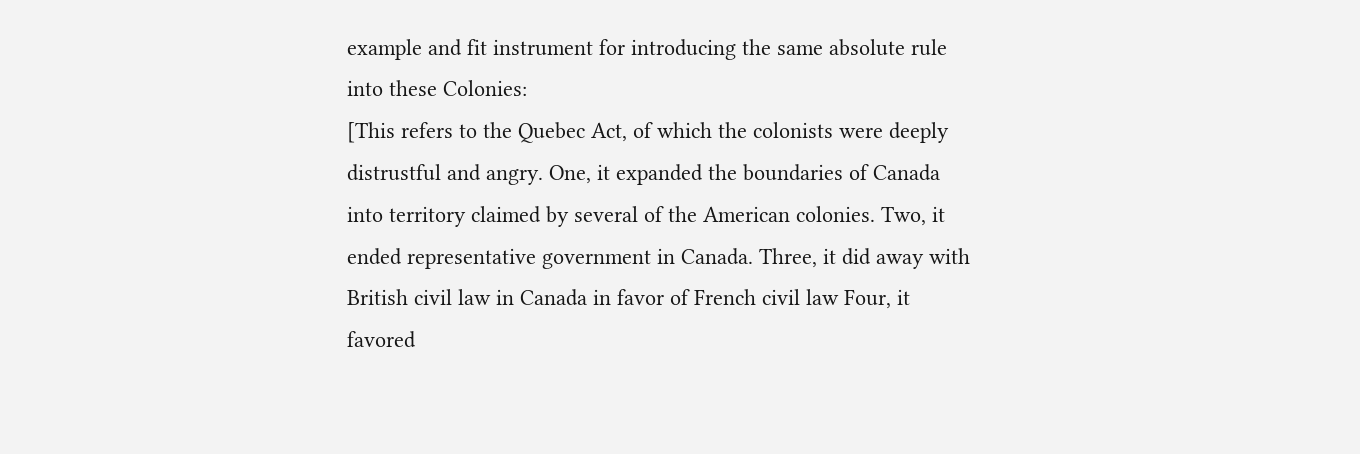example and fit instrument for introducing the same absolute rule into these Colonies:
[This refers to the Quebec Act, of which the colonists were deeply distrustful and angry. One, it expanded the boundaries of Canada into territory claimed by several of the American colonies. Two, it ended representative government in Canada. Three, it did away with British civil law in Canada in favor of French civil law Four, it favored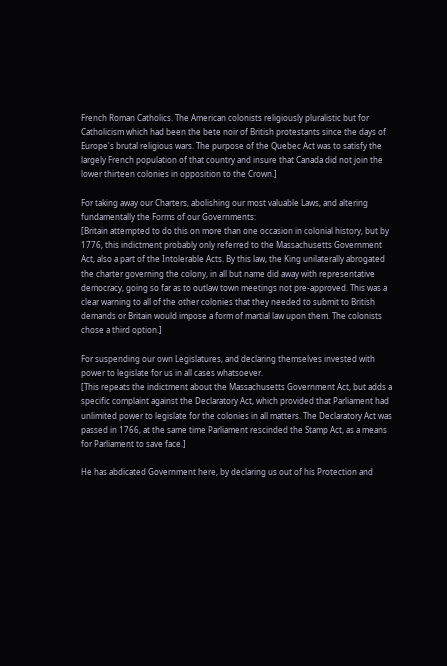French Roman Catholics. The American colonists religiously pluralistic but for Catholicism which had been the bete noir of British protestants since the days of Europe's brutal religious wars. The purpose of the Quebec Act was to satisfy the largely French population of that country and insure that Canada did not join the lower thirteen colonies in opposition to the Crown.]

For taking away our Charters, abolishing our most valuable Laws, and altering fundamentally the Forms of our Governments:
[Britain attempted to do this on more than one occasion in colonial history, but by 1776, this indictment probably only referred to the Massachusetts Government Act, also a part of the Intolerable Acts. By this law, the King unilaterally abrogated the charter governing the colony, in all but name did away with representative democracy, going so far as to outlaw town meetings not pre-approved. This was a clear warning to all of the other colonies that they needed to submit to British demands or Britain would impose a form of martial law upon them. The colonists chose a third option.]

For suspending our own Legislatures, and declaring themselves invested with power to legislate for us in all cases whatsoever.
[This repeats the indictment about the Massachusetts Government Act, but adds a specific complaint against the Declaratory Act, which provided that Parliament had unlimited power to legislate for the colonies in all matters. The Declaratory Act was passed in 1766, at the same time Parliament rescinded the Stamp Act, as a means for Parliament to save face.]

He has abdicated Government here, by declaring us out of his Protection and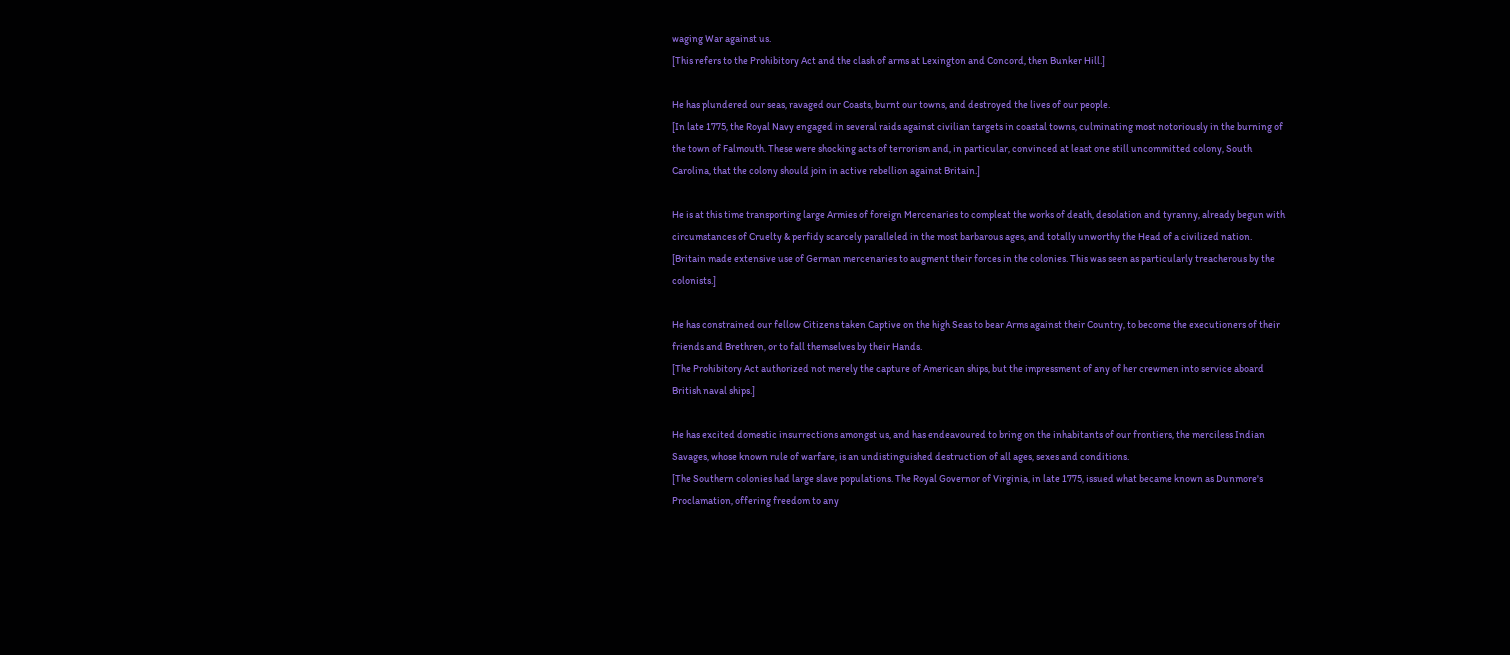waging War against us.
[This refers to the Prohibitory Act and the clash of arms at Lexington and Concord, then Bunker Hill.]

He has plundered our seas, ravaged our Coasts, burnt our towns, and destroyed the lives of our people.
[In late 1775, the Royal Navy engaged in several raids against civilian targets in coastal towns, culminating most notoriously in the burning of the town of Falmouth. These were shocking acts of terrorism and, in particular, convinced at least one still uncommitted colony, South Carolina, that the colony should join in active rebellion against Britain.]

He is at this time transporting large Armies of foreign Mercenaries to compleat the works of death, desolation and tyranny, already begun with circumstances of Cruelty & perfidy scarcely paralleled in the most barbarous ages, and totally unworthy the Head of a civilized nation.
[Britain made extensive use of German mercenaries to augment their forces in the colonies. This was seen as particularly treacherous by the colonists.]

He has constrained our fellow Citizens taken Captive on the high Seas to bear Arms against their Country, to become the executioners of their friends and Brethren, or to fall themselves by their Hands.
[The Prohibitory Act authorized not merely the capture of American ships, but the impressment of any of her crewmen into service aboard British naval ships.]

He has excited domestic insurrections amongst us, and has endeavoured to bring on the inhabitants of our frontiers, the merciless Indian Savages, whose known rule of warfare, is an undistinguished destruction of all ages, sexes and conditions.
[The Southern colonies had large slave populations. The Royal Governor of Virginia, in late 1775, issued what became known as Dunmore's Proclamation, offering freedom to any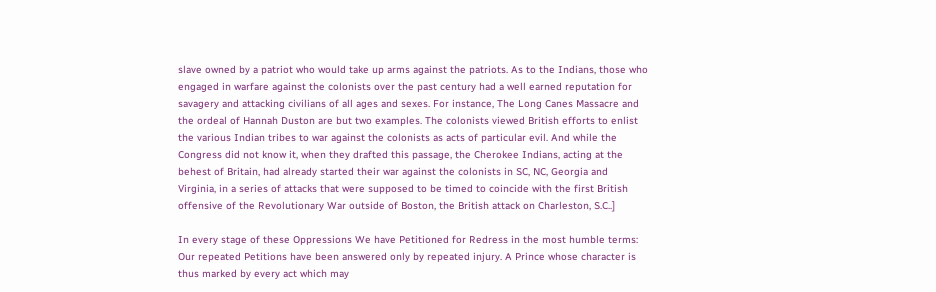slave owned by a patriot who would take up arms against the patriots. As to the Indians, those who engaged in warfare against the colonists over the past century had a well earned reputation for savagery and attacking civilians of all ages and sexes. For instance, The Long Canes Massacre and the ordeal of Hannah Duston are but two examples. The colonists viewed British efforts to enlist the various Indian tribes to war against the colonists as acts of particular evil. And while the Congress did not know it, when they drafted this passage, the Cherokee Indians, acting at the behest of Britain, had already started their war against the colonists in SC, NC, Georgia and Virginia, in a series of attacks that were supposed to be timed to coincide with the first British offensive of the Revolutionary War outside of Boston, the British attack on Charleston, S.C..]

In every stage of these Oppressions We have Petitioned for Redress in the most humble terms: Our repeated Petitions have been answered only by repeated injury. A Prince whose character is thus marked by every act which may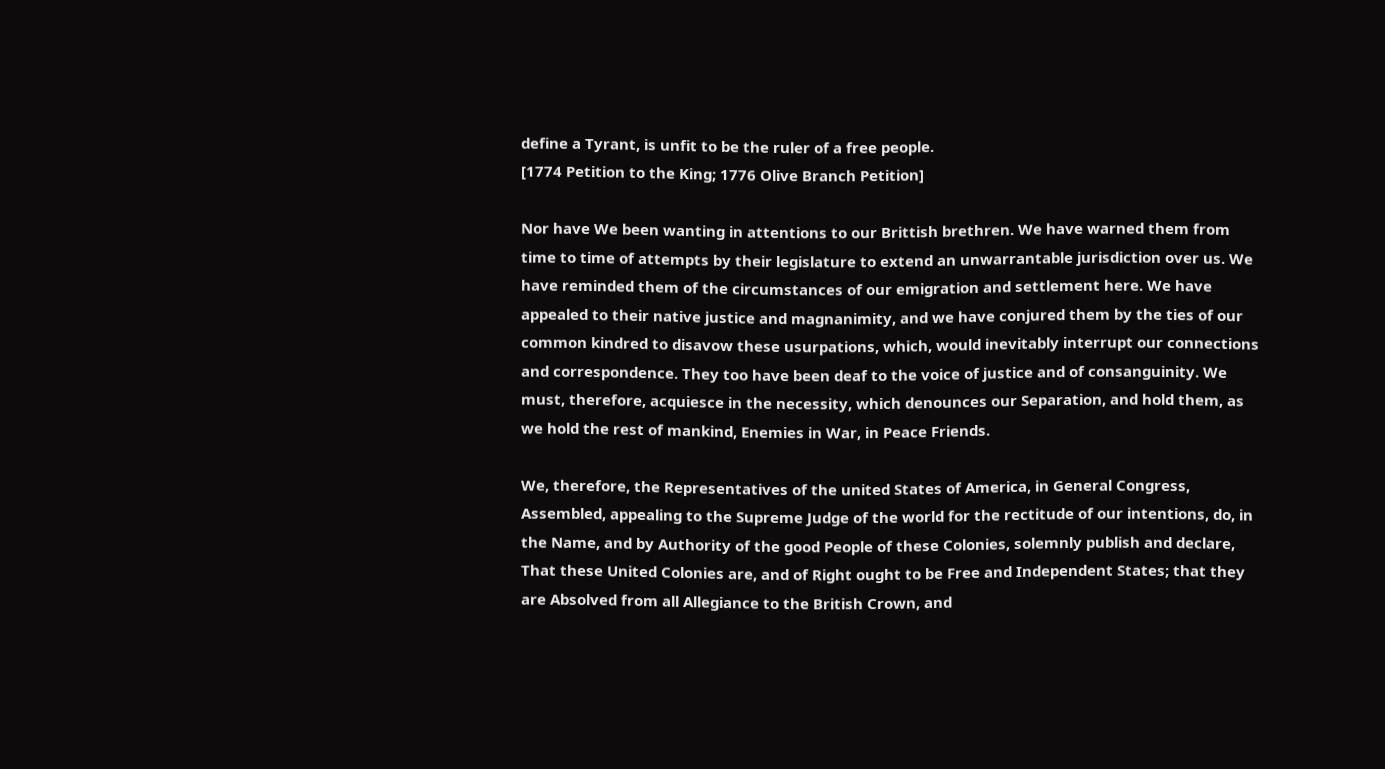define a Tyrant, is unfit to be the ruler of a free people.
[1774 Petition to the King; 1776 Olive Branch Petition]

Nor have We been wanting in attentions to our Brittish brethren. We have warned them from time to time of attempts by their legislature to extend an unwarrantable jurisdiction over us. We have reminded them of the circumstances of our emigration and settlement here. We have appealed to their native justice and magnanimity, and we have conjured them by the ties of our common kindred to disavow these usurpations, which, would inevitably interrupt our connections and correspondence. They too have been deaf to the voice of justice and of consanguinity. We must, therefore, acquiesce in the necessity, which denounces our Separation, and hold them, as we hold the rest of mankind, Enemies in War, in Peace Friends.

We, therefore, the Representatives of the united States of America, in General Congress, Assembled, appealing to the Supreme Judge of the world for the rectitude of our intentions, do, in the Name, and by Authority of the good People of these Colonies, solemnly publish and declare, That these United Colonies are, and of Right ought to be Free and Independent States; that they are Absolved from all Allegiance to the British Crown, and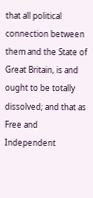that all political connection between them and the State of Great Britain, is and ought to be totally dissolved; and that as Free and Independent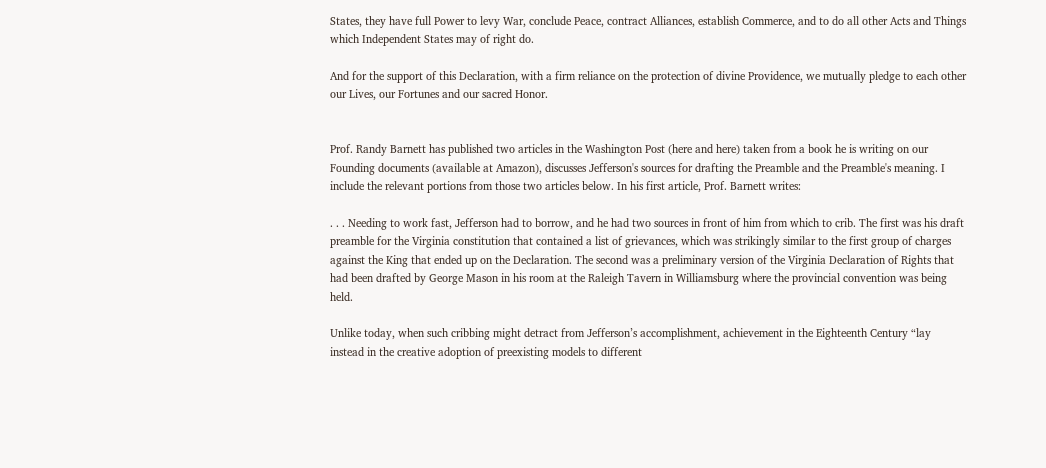States, they have full Power to levy War, conclude Peace, contract Alliances, establish Commerce, and to do all other Acts and Things which Independent States may of right do.

And for the support of this Declaration, with a firm reliance on the protection of divine Providence, we mutually pledge to each other our Lives, our Fortunes and our sacred Honor.


Prof. Randy Barnett has published two articles in the Washington Post (here and here) taken from a book he is writing on our Founding documents (available at Amazon), discusses Jefferson's sources for drafting the Preamble and the Preamble's meaning. I include the relevant portions from those two articles below. In his first article, Prof. Barnett writes:

. . . Needing to work fast, Jefferson had to borrow, and he had two sources in front of him from which to crib. The first was his draft preamble for the Virginia constitution that contained a list of grievances, which was strikingly similar to the first group of charges against the King that ended up on the Declaration. The second was a preliminary version of the Virginia Declaration of Rights that had been drafted by George Mason in his room at the Raleigh Tavern in Williamsburg where the provincial convention was being held.

Unlike today, when such cribbing might detract from Jefferson’s accomplishment, achievement in the Eighteenth Century “lay instead in the creative adoption of preexisting models to different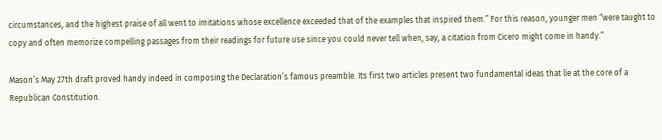circumstances, and the highest praise of all went to imitations whose excellence exceeded that of the examples that inspired them.” For this reason, younger men “were taught to copy and often memorize compelling passages from their readings for future use since you could never tell when, say, a citation from Cicero might come in handy.”

Mason’s May 27th draft proved handy indeed in composing the Declaration’s famous preamble. Its first two articles present two fundamental ideas that lie at the core of a Republican Constitution.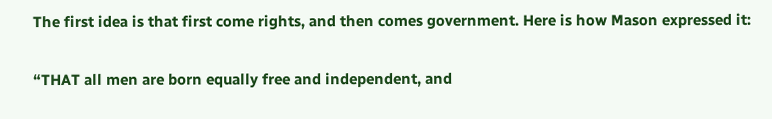The first idea is that first come rights, and then comes government. Here is how Mason expressed it:

“THAT all men are born equally free and independent, and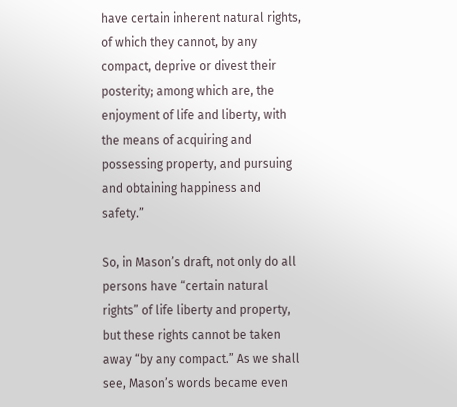have certain inherent natural rights, of which they cannot, by any compact, deprive or divest their posterity; among which are, the enjoyment of life and liberty, with the means of acquiring and possessing property, and pursuing and obtaining happiness and safety.”

So, in Mason’s draft, not only do all persons have “certain natural rights” of life liberty and property, but these rights cannot be taken away “by any compact.” As we shall see, Mason’s words became even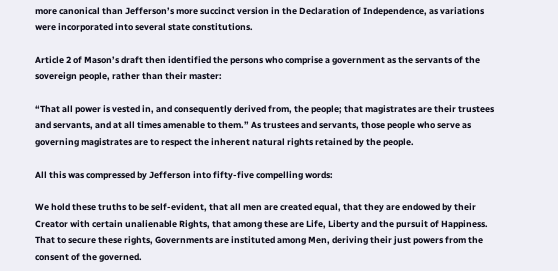more canonical than Jefferson’s more succinct version in the Declaration of Independence, as variations were incorporated into several state constitutions.

Article 2 of Mason’s draft then identified the persons who comprise a government as the servants of the sovereign people, rather than their master:

“That all power is vested in, and consequently derived from, the people; that magistrates are their trustees and servants, and at all times amenable to them.” As trustees and servants, those people who serve as governing magistrates are to respect the inherent natural rights retained by the people.

All this was compressed by Jefferson into fifty-five compelling words:

We hold these truths to be self-evident, that all men are created equal, that they are endowed by their Creator with certain unalienable Rights, that among these are Life, Liberty and the pursuit of Happiness. That to secure these rights, Governments are instituted among Men, deriving their just powers from the consent of the governed.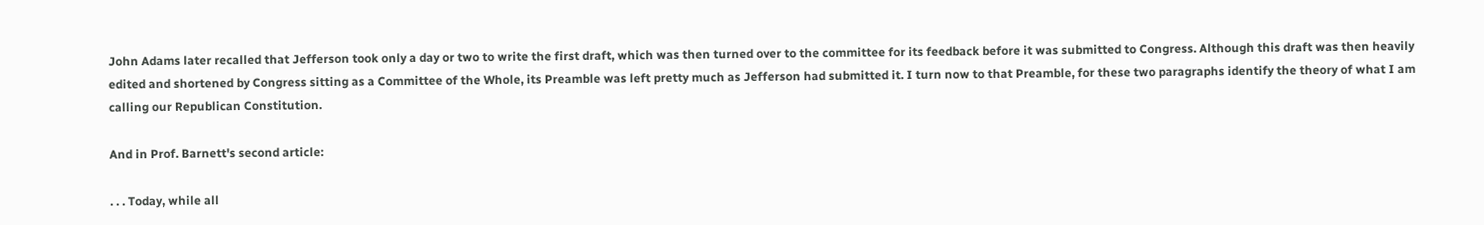John Adams later recalled that Jefferson took only a day or two to write the first draft, which was then turned over to the committee for its feedback before it was submitted to Congress. Although this draft was then heavily edited and shortened by Congress sitting as a Committee of the Whole, its Preamble was left pretty much as Jefferson had submitted it. I turn now to that Preamble, for these two paragraphs identify the theory of what I am calling our Republican Constitution.

And in Prof. Barnett's second article:

. . . Today, while all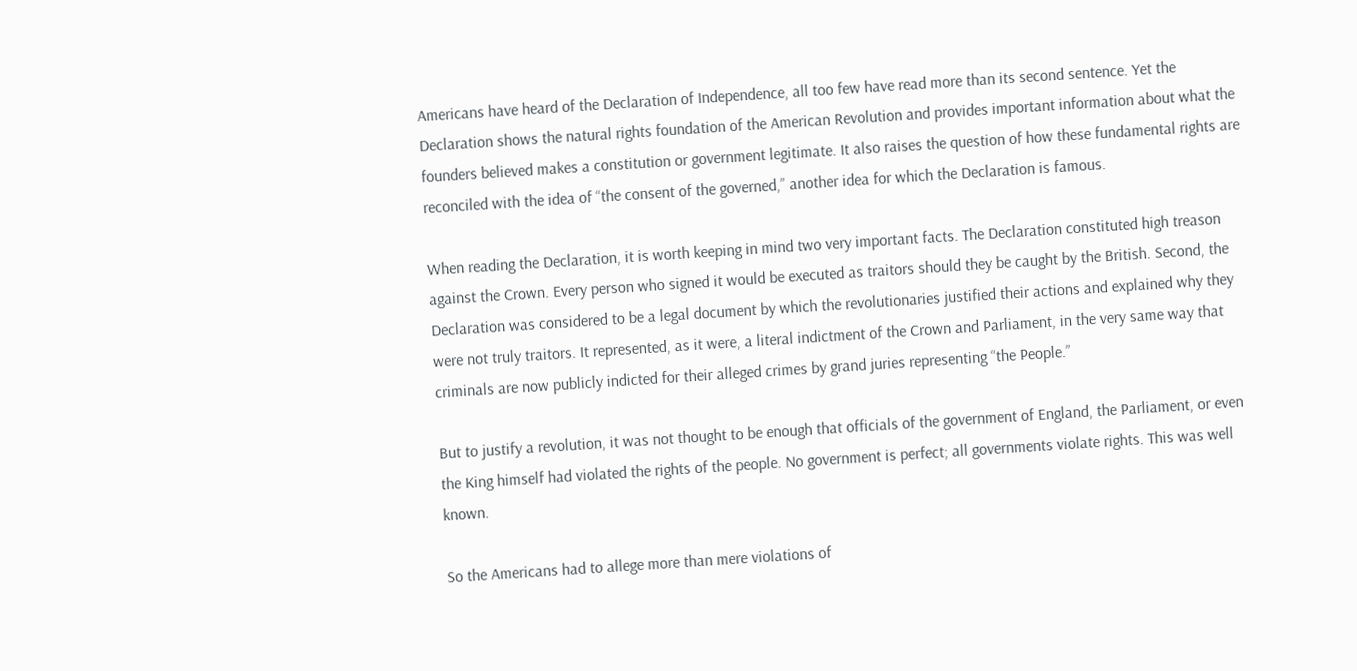Americans have heard of the Declaration of Independence, all too few have read more than its second sentence. Yet the Declaration shows the natural rights foundation of the American Revolution and provides important information about what the founders believed makes a constitution or government legitimate. It also raises the question of how these fundamental rights are reconciled with the idea of “the consent of the governed,” another idea for which the Declaration is famous.

When reading the Declaration, it is worth keeping in mind two very important facts. The Declaration constituted high treason against the Crown. Every person who signed it would be executed as traitors should they be caught by the British. Second, the Declaration was considered to be a legal document by which the revolutionaries justified their actions and explained why they were not truly traitors. It represented, as it were, a literal indictment of the Crown and Parliament, in the very same way that criminals are now publicly indicted for their alleged crimes by grand juries representing “the People.”

But to justify a revolution, it was not thought to be enough that officials of the government of England, the Parliament, or even the King himself had violated the rights of the people. No government is perfect; all governments violate rights. This was well known.

So the Americans had to allege more than mere violations of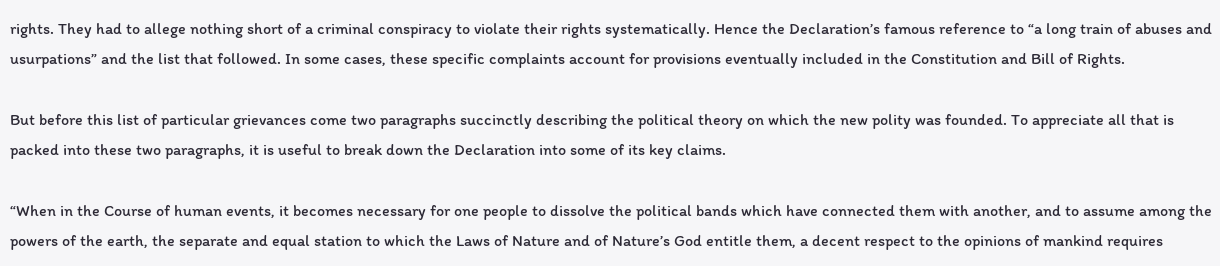rights. They had to allege nothing short of a criminal conspiracy to violate their rights systematically. Hence the Declaration’s famous reference to “a long train of abuses and usurpations” and the list that followed. In some cases, these specific complaints account for provisions eventually included in the Constitution and Bill of Rights.

But before this list of particular grievances come two paragraphs succinctly describing the political theory on which the new polity was founded. To appreciate all that is packed into these two paragraphs, it is useful to break down the Declaration into some of its key claims.

“When in the Course of human events, it becomes necessary for one people to dissolve the political bands which have connected them with another, and to assume among the powers of the earth, the separate and equal station to which the Laws of Nature and of Nature’s God entitle them, a decent respect to the opinions of mankind requires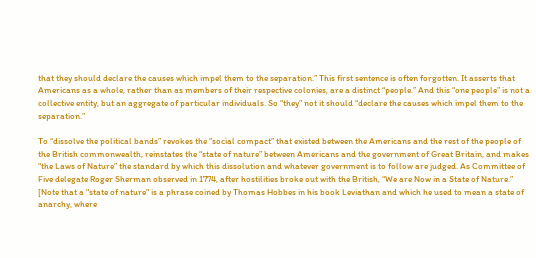that they should declare the causes which impel them to the separation.” This first sentence is often forgotten. It asserts that Americans as a whole, rather than as members of their respective colonies, are a distinct “people.” And this “one people” is not a collective entity, but an aggregate of particular individuals. So “they” not it should “declare the causes which impel them to the separation.”

To “dissolve the political bands” revokes the “social compact” that existed between the Americans and the rest of the people of the British commonwealth, reinstates the “state of nature” between Americans and the government of Great Britain, and makes “the Laws of Nature” the standard by which this dissolution and whatever government is to follow are judged. As Committee of Five delegate Roger Sherman observed in 1774, after hostilities broke out with the British, “We are Now in a State of Nature.” [Note that a "state of nature" is a phrase coined by Thomas Hobbes in his book Leviathan and which he used to mean a state of anarchy, where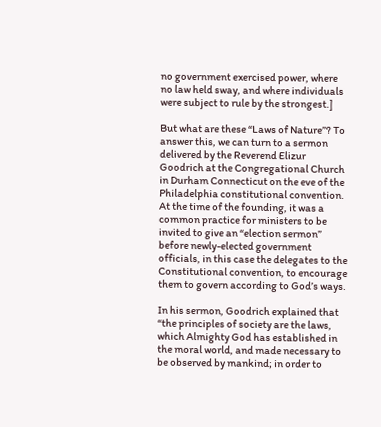no government exercised power, where no law held sway, and where individuals were subject to rule by the strongest.]

But what are these “Laws of Nature”? To answer this, we can turn to a sermon delivered by the Reverend Elizur Goodrich at the Congregational Church in Durham Connecticut on the eve of the Philadelphia constitutional convention. At the time of the founding, it was a common practice for ministers to be invited to give an “election sermon” before newly-elected government officials, in this case the delegates to the Constitutional convention, to encourage them to govern according to God’s ways.

In his sermon, Goodrich explained that “the principles of society are the laws, which Almighty God has established in the moral world, and made necessary to be observed by mankind; in order to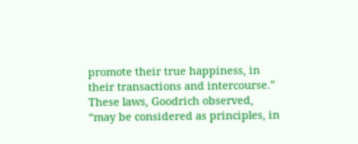promote their true happiness, in their transactions and intercourse.” These laws, Goodrich observed, “may be considered as principles, in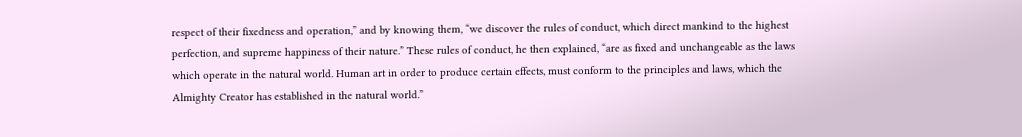respect of their fixedness and operation,” and by knowing them, “we discover the rules of conduct, which direct mankind to the highest perfection, and supreme happiness of their nature.” These rules of conduct, he then explained, “are as fixed and unchangeable as the laws which operate in the natural world. Human art in order to produce certain effects, must conform to the principles and laws, which the Almighty Creator has established in the natural world.”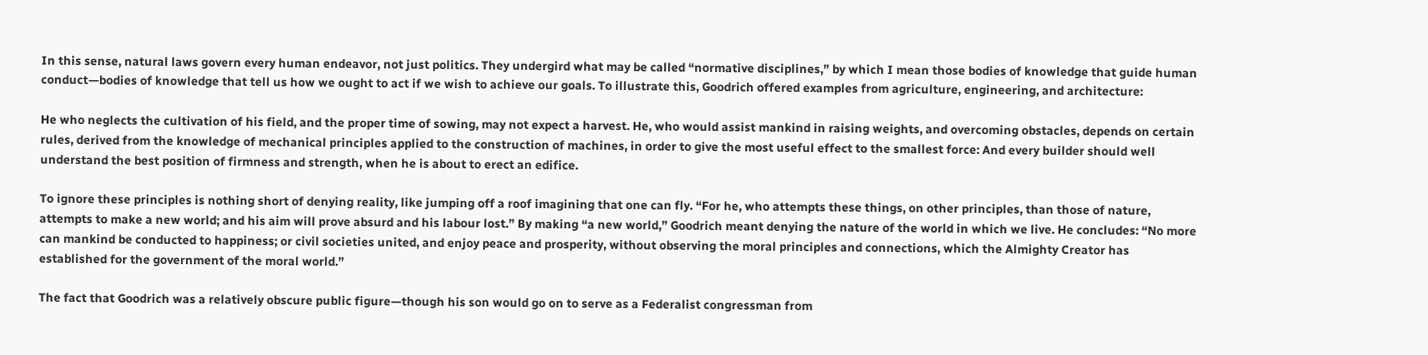In this sense, natural laws govern every human endeavor, not just politics. They undergird what may be called “normative disciplines,” by which I mean those bodies of knowledge that guide human conduct—bodies of knowledge that tell us how we ought to act if we wish to achieve our goals. To illustrate this, Goodrich offered examples from agriculture, engineering, and architecture:

He who neglects the cultivation of his field, and the proper time of sowing, may not expect a harvest. He, who would assist mankind in raising weights, and overcoming obstacles, depends on certain rules, derived from the knowledge of mechanical principles applied to the construction of machines, in order to give the most useful effect to the smallest force: And every builder should well understand the best position of firmness and strength, when he is about to erect an edifice.

To ignore these principles is nothing short of denying reality, like jumping off a roof imagining that one can fly. “For he, who attempts these things, on other principles, than those of nature, attempts to make a new world; and his aim will prove absurd and his labour lost.” By making “a new world,” Goodrich meant denying the nature of the world in which we live. He concludes: “No more can mankind be conducted to happiness; or civil societies united, and enjoy peace and prosperity, without observing the moral principles and connections, which the Almighty Creator has established for the government of the moral world.”

The fact that Goodrich was a relatively obscure public figure—though his son would go on to serve as a Federalist congressman from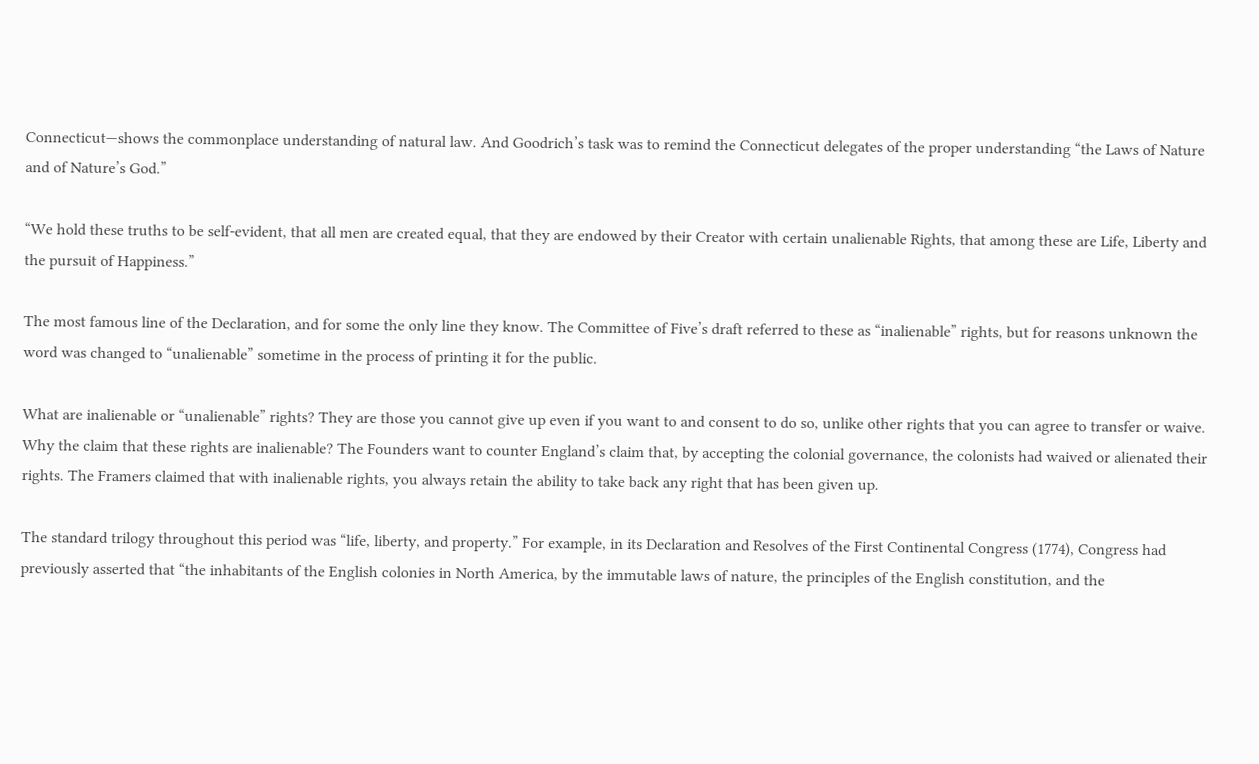Connecticut—shows the commonplace understanding of natural law. And Goodrich’s task was to remind the Connecticut delegates of the proper understanding “the Laws of Nature and of Nature’s God.”

“We hold these truths to be self-evident, that all men are created equal, that they are endowed by their Creator with certain unalienable Rights, that among these are Life, Liberty and the pursuit of Happiness.”

The most famous line of the Declaration, and for some the only line they know. The Committee of Five’s draft referred to these as “inalienable” rights, but for reasons unknown the word was changed to “unalienable” sometime in the process of printing it for the public.

What are inalienable or “unalienable” rights? They are those you cannot give up even if you want to and consent to do so, unlike other rights that you can agree to transfer or waive. Why the claim that these rights are inalienable? The Founders want to counter England’s claim that, by accepting the colonial governance, the colonists had waived or alienated their rights. The Framers claimed that with inalienable rights, you always retain the ability to take back any right that has been given up.

The standard trilogy throughout this period was “life, liberty, and property.” For example, in its Declaration and Resolves of the First Continental Congress (1774), Congress had previously asserted that “the inhabitants of the English colonies in North America, by the immutable laws of nature, the principles of the English constitution, and the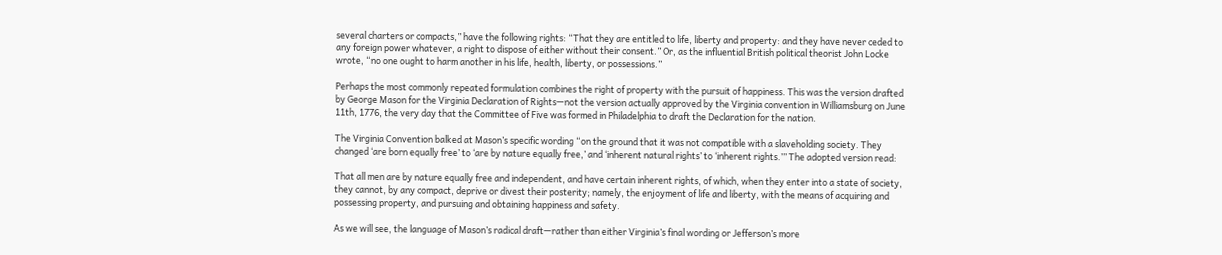several charters or compacts,” have the following rights: “That they are entitled to life, liberty and property: and they have never ceded to any foreign power whatever, a right to dispose of either without their consent.” Or, as the influential British political theorist John Locke wrote, “no one ought to harm another in his life, health, liberty, or possessions.”

Perhaps the most commonly repeated formulation combines the right of property with the pursuit of happiness. This was the version drafted by George Mason for the Virginia Declaration of Rights—not the version actually approved by the Virginia convention in Williamsburg on June 11th, 1776, the very day that the Committee of Five was formed in Philadelphia to draft the Declaration for the nation.

The Virginia Convention balked at Mason’s specific wording “on the ground that it was not compatible with a slaveholding society. They changed ‘are born equally free’ to ‘are by nature equally free,’ and ‘inherent natural rights’ to ‘inherent rights.’” The adopted version read:

That all men are by nature equally free and independent, and have certain inherent rights, of which, when they enter into a state of society, they cannot, by any compact, deprive or divest their posterity; namely, the enjoyment of life and liberty, with the means of acquiring and possessing property, and pursuing and obtaining happiness and safety.

As we will see, the language of Mason’s radical draft—rather than either Virginia’s final wording or Jefferson’s more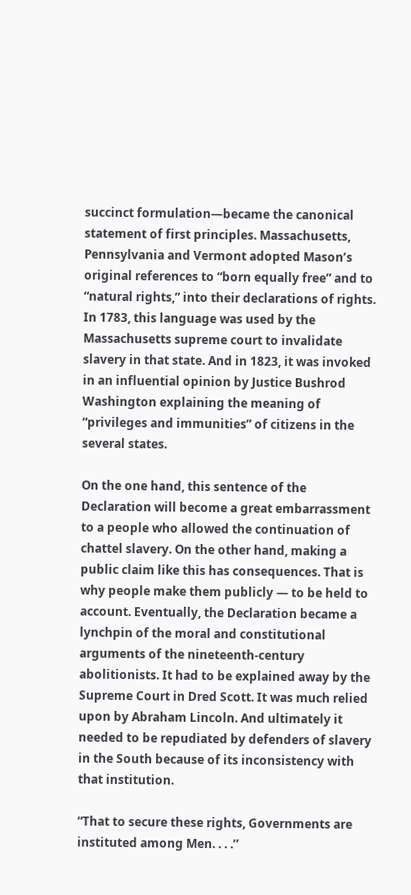succinct formulation—became the canonical statement of first principles. Massachusetts, Pennsylvania and Vermont adopted Mason’s original references to “born equally free” and to “natural rights,” into their declarations of rights. In 1783, this language was used by the Massachusetts supreme court to invalidate slavery in that state. And in 1823, it was invoked in an influential opinion by Justice Bushrod Washington explaining the meaning of “privileges and immunities” of citizens in the several states.

On the one hand, this sentence of the Declaration will become a great embarrassment to a people who allowed the continuation of chattel slavery. On the other hand, making a public claim like this has consequences. That is why people make them publicly — to be held to account. Eventually, the Declaration became a lynchpin of the moral and constitutional arguments of the nineteenth-century abolitionists. It had to be explained away by the Supreme Court in Dred Scott. It was much relied upon by Abraham Lincoln. And ultimately it needed to be repudiated by defenders of slavery in the South because of its inconsistency with that institution.

“That to secure these rights, Governments are instituted among Men. . . .’’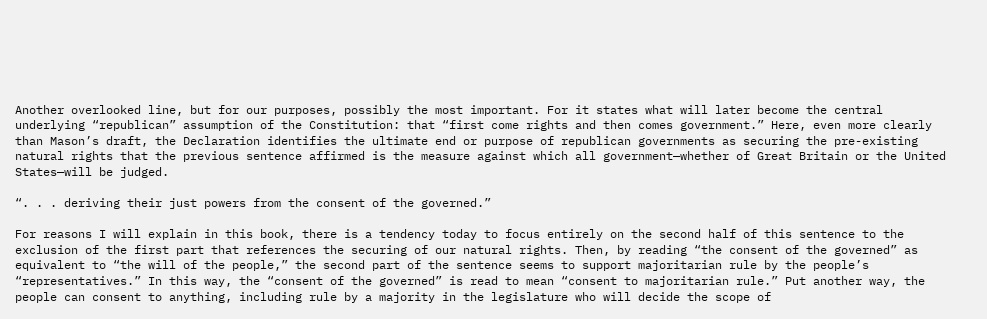Another overlooked line, but for our purposes, possibly the most important. For it states what will later become the central underlying “republican” assumption of the Constitution: that “first come rights and then comes government.” Here, even more clearly than Mason’s draft, the Declaration identifies the ultimate end or purpose of republican governments as securing the pre-existing natural rights that the previous sentence affirmed is the measure against which all government—whether of Great Britain or the United States—will be judged.

“. . . deriving their just powers from the consent of the governed.”

For reasons I will explain in this book, there is a tendency today to focus entirely on the second half of this sentence to the exclusion of the first part that references the securing of our natural rights. Then, by reading “the consent of the governed” as equivalent to “the will of the people,” the second part of the sentence seems to support majoritarian rule by the people’s “representatives.” In this way, the “consent of the governed” is read to mean “consent to majoritarian rule.” Put another way, the people can consent to anything, including rule by a majority in the legislature who will decide the scope of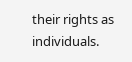their rights as individuals.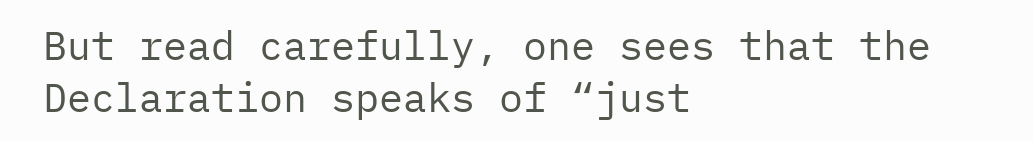But read carefully, one sees that the Declaration speaks of “just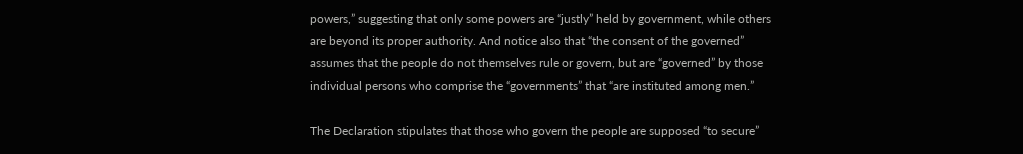powers,” suggesting that only some powers are “justly” held by government, while others are beyond its proper authority. And notice also that “the consent of the governed” assumes that the people do not themselves rule or govern, but are “governed” by those individual persons who comprise the “governments” that “are instituted among men.”

The Declaration stipulates that those who govern the people are supposed “to secure”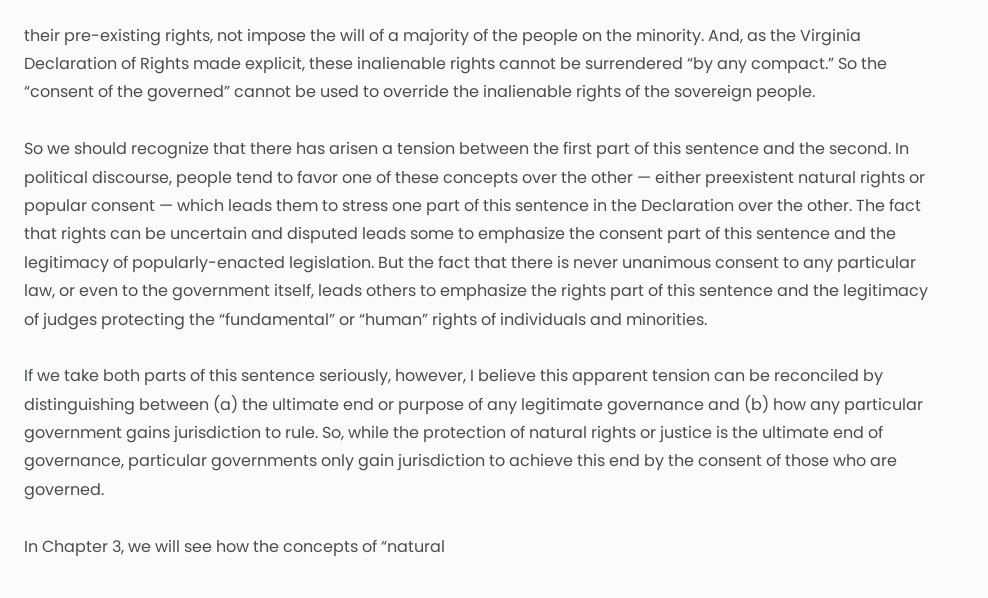their pre-existing rights, not impose the will of a majority of the people on the minority. And, as the Virginia Declaration of Rights made explicit, these inalienable rights cannot be surrendered “by any compact.” So the “consent of the governed” cannot be used to override the inalienable rights of the sovereign people.

So we should recognize that there has arisen a tension between the first part of this sentence and the second. In political discourse, people tend to favor one of these concepts over the other — either preexistent natural rights or popular consent — which leads them to stress one part of this sentence in the Declaration over the other. The fact that rights can be uncertain and disputed leads some to emphasize the consent part of this sentence and the legitimacy of popularly-enacted legislation. But the fact that there is never unanimous consent to any particular law, or even to the government itself, leads others to emphasize the rights part of this sentence and the legitimacy of judges protecting the “fundamental” or “human” rights of individuals and minorities.

If we take both parts of this sentence seriously, however, I believe this apparent tension can be reconciled by distinguishing between (a) the ultimate end or purpose of any legitimate governance and (b) how any particular government gains jurisdiction to rule. So, while the protection of natural rights or justice is the ultimate end of governance, particular governments only gain jurisdiction to achieve this end by the consent of those who are governed.

In Chapter 3, we will see how the concepts of “natural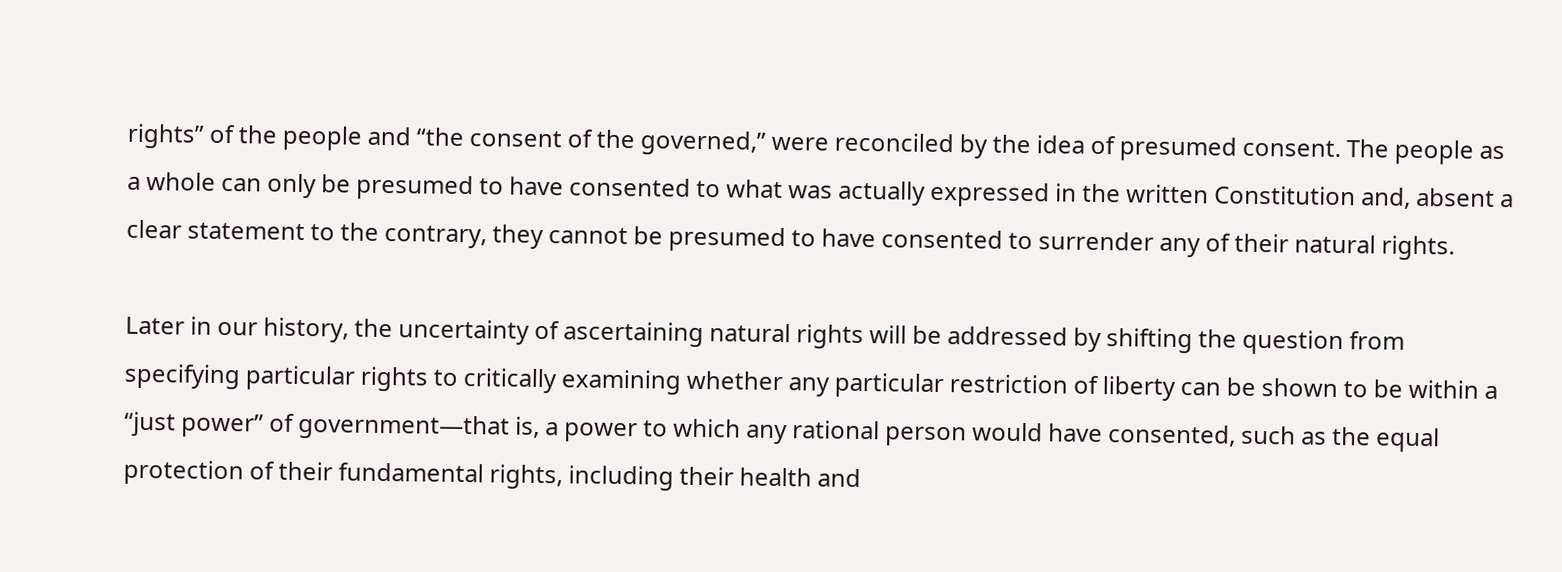rights” of the people and “the consent of the governed,” were reconciled by the idea of presumed consent. The people as a whole can only be presumed to have consented to what was actually expressed in the written Constitution and, absent a clear statement to the contrary, they cannot be presumed to have consented to surrender any of their natural rights.

Later in our history, the uncertainty of ascertaining natural rights will be addressed by shifting the question from specifying particular rights to critically examining whether any particular restriction of liberty can be shown to be within a “just power” of government—that is, a power to which any rational person would have consented, such as the equal protection of their fundamental rights, including their health and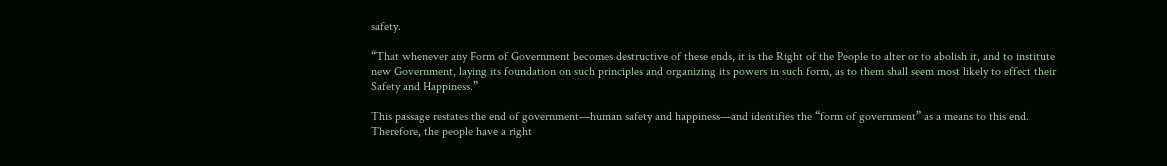safety.

“That whenever any Form of Government becomes destructive of these ends, it is the Right of the People to alter or to abolish it, and to institute new Government, laying its foundation on such principles and organizing its powers in such form, as to them shall seem most likely to effect their Safety and Happiness.”

This passage restates the end of government—human safety and happiness—and identifies the “form of government” as a means to this end. Therefore, the people have a right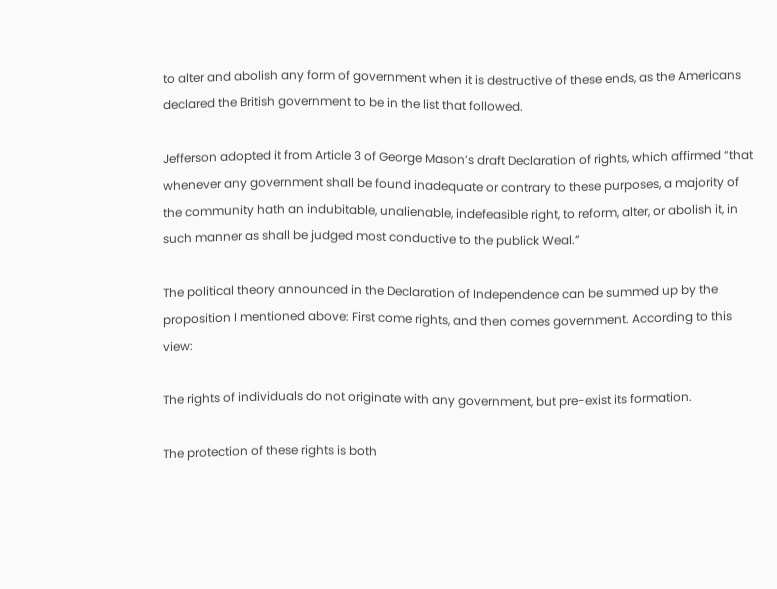to alter and abolish any form of government when it is destructive of these ends, as the Americans declared the British government to be in the list that followed.

Jefferson adopted it from Article 3 of George Mason’s draft Declaration of rights, which affirmed “that whenever any government shall be found inadequate or contrary to these purposes, a majority of the community hath an indubitable, unalienable, indefeasible right, to reform, alter, or abolish it, in such manner as shall be judged most conductive to the publick Weal.”

The political theory announced in the Declaration of Independence can be summed up by the proposition I mentioned above: First come rights, and then comes government. According to this view:

The rights of individuals do not originate with any government, but pre-exist its formation.

The protection of these rights is both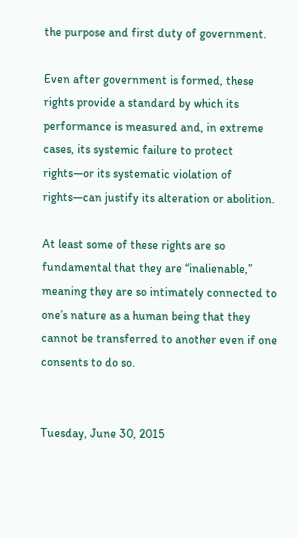the purpose and first duty of government.

Even after government is formed, these rights provide a standard by which its performance is measured and, in extreme cases, its systemic failure to protect rights—or its systematic violation of rights—can justify its alteration or abolition.

At least some of these rights are so fundamental that they are “inalienable,” meaning they are so intimately connected to one’s nature as a human being that they cannot be transferred to another even if one consents to do so.


Tuesday, June 30, 2015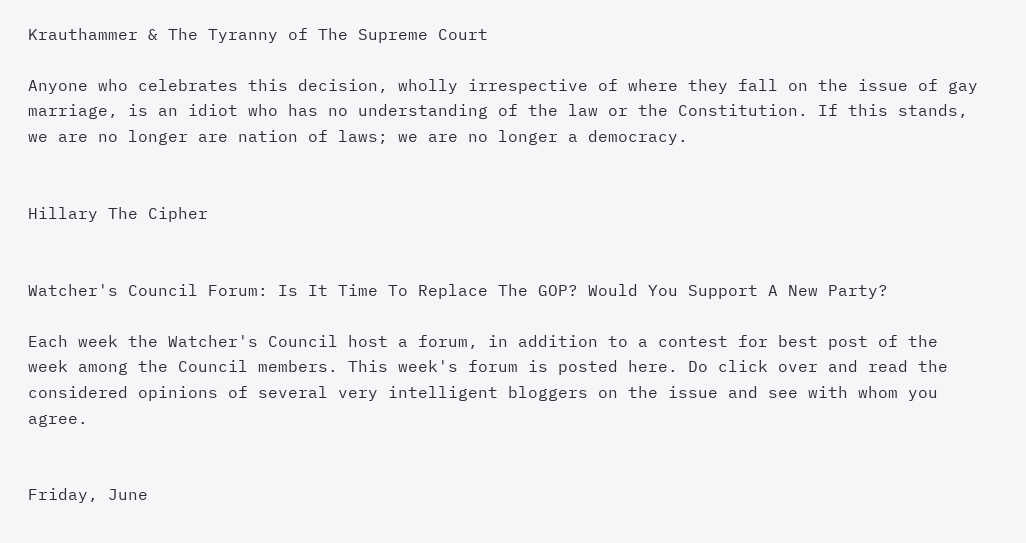Krauthammer & The Tyranny of The Supreme Court

Anyone who celebrates this decision, wholly irrespective of where they fall on the issue of gay marriage, is an idiot who has no understanding of the law or the Constitution. If this stands, we are no longer are nation of laws; we are no longer a democracy.


Hillary The Cipher


Watcher's Council Forum: Is It Time To Replace The GOP? Would You Support A New Party?

Each week the Watcher's Council host a forum, in addition to a contest for best post of the week among the Council members. This week's forum is posted here. Do click over and read the considered opinions of several very intelligent bloggers on the issue and see with whom you agree.


Friday, June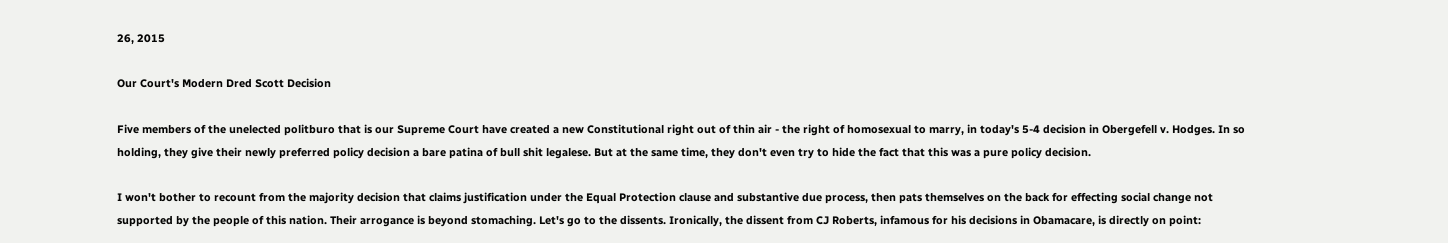26, 2015

Our Court's Modern Dred Scott Decision

Five members of the unelected politburo that is our Supreme Court have created a new Constitutional right out of thin air - the right of homosexual to marry, in today's 5-4 decision in Obergefell v. Hodges. In so holding, they give their newly preferred policy decision a bare patina of bull shit legalese. But at the same time, they don't even try to hide the fact that this was a pure policy decision.

I won't bother to recount from the majority decision that claims justification under the Equal Protection clause and substantive due process, then pats themselves on the back for effecting social change not supported by the people of this nation. Their arrogance is beyond stomaching. Let's go to the dissents. Ironically, the dissent from CJ Roberts, infamous for his decisions in Obamacare, is directly on point: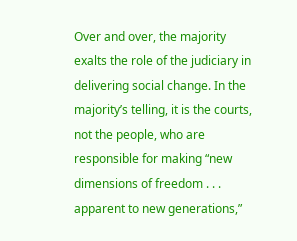Over and over, the majority exalts the role of the judiciary in delivering social change. In the majority’s telling, it is the courts, not the people, who are responsible for making “new dimensions of freedom . . . apparent to new generations,”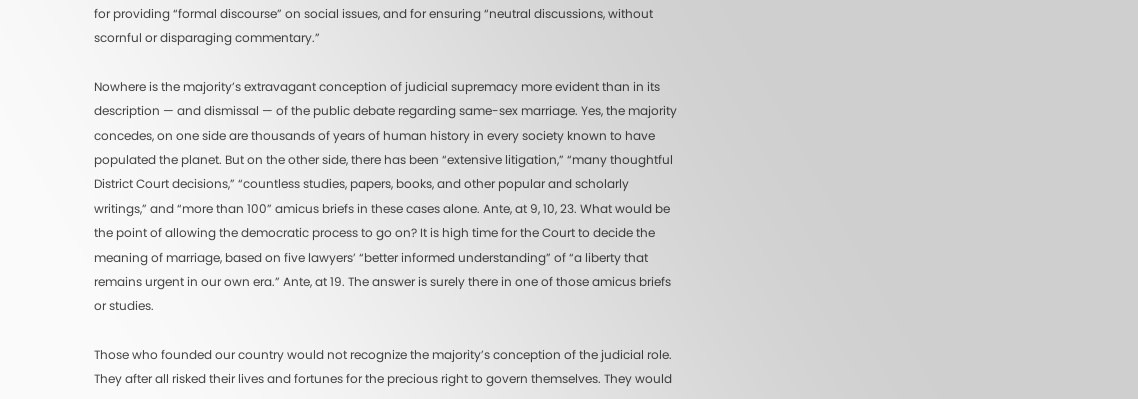for providing “formal discourse” on social issues, and for ensuring “neutral discussions, without scornful or disparaging commentary.”

Nowhere is the majority’s extravagant conception of judicial supremacy more evident than in its description — and dismissal — of the public debate regarding same-sex marriage. Yes, the majority concedes, on one side are thousands of years of human history in every society known to have populated the planet. But on the other side, there has been “extensive litigation,” “many thoughtful District Court decisions,” “countless studies, papers, books, and other popular and scholarly writings,” and “more than 100” amicus briefs in these cases alone. Ante, at 9, 10, 23. What would be the point of allowing the democratic process to go on? It is high time for the Court to decide the meaning of marriage, based on five lawyers’ “better informed understanding” of “a liberty that remains urgent in our own era.” Ante, at 19. The answer is surely there in one of those amicus briefs or studies.

Those who founded our country would not recognize the majority’s conception of the judicial role. They after all risked their lives and fortunes for the precious right to govern themselves. They would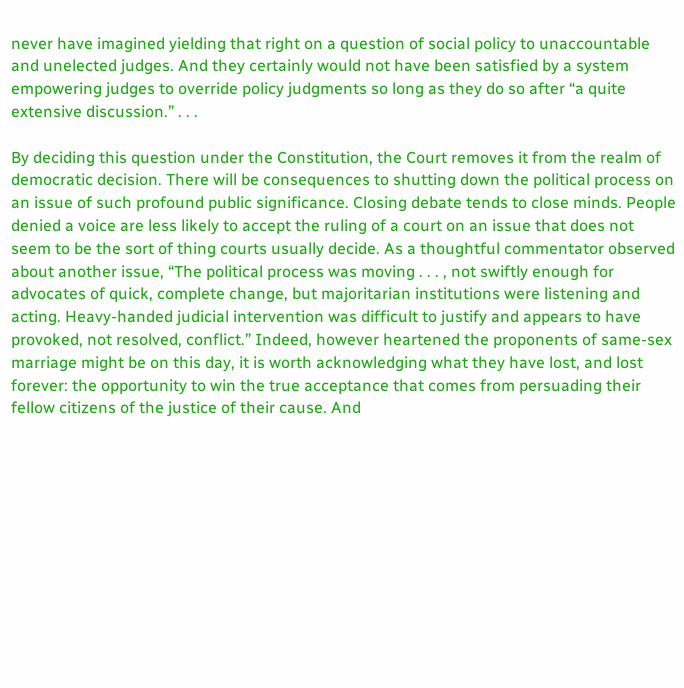never have imagined yielding that right on a question of social policy to unaccountable and unelected judges. And they certainly would not have been satisfied by a system empowering judges to override policy judgments so long as they do so after “a quite extensive discussion.” . . .

By deciding this question under the Constitution, the Court removes it from the realm of democratic decision. There will be consequences to shutting down the political process on an issue of such profound public significance. Closing debate tends to close minds. People denied a voice are less likely to accept the ruling of a court on an issue that does not seem to be the sort of thing courts usually decide. As a thoughtful commentator observed about another issue, “The political process was moving . . . , not swiftly enough for advocates of quick, complete change, but majoritarian institutions were listening and acting. Heavy-handed judicial intervention was difficult to justify and appears to have provoked, not resolved, conflict.” Indeed, however heartened the proponents of same-sex marriage might be on this day, it is worth acknowledging what they have lost, and lost forever: the opportunity to win the true acceptance that comes from persuading their fellow citizens of the justice of their cause. And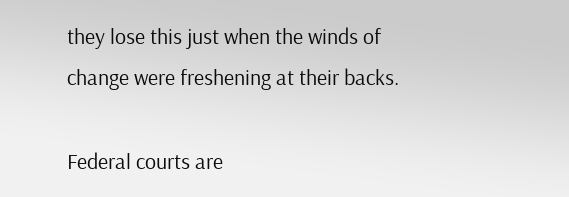they lose this just when the winds of change were freshening at their backs.

Federal courts are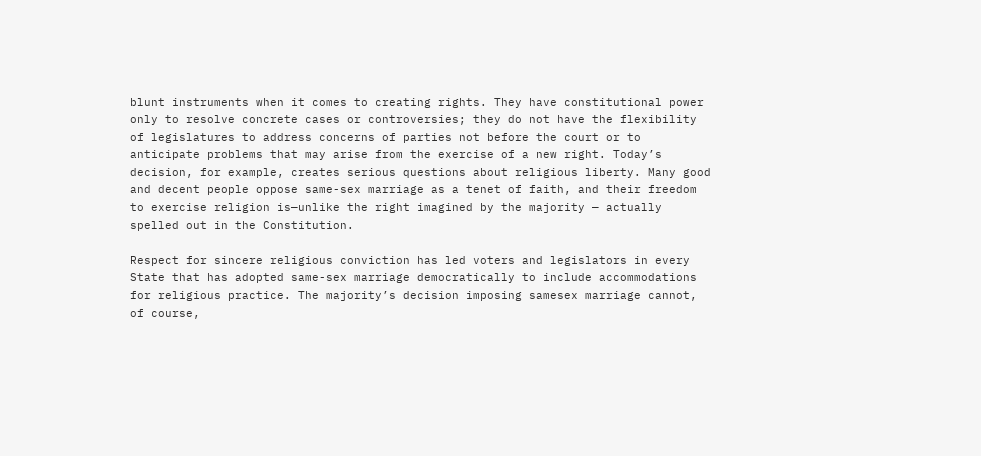blunt instruments when it comes to creating rights. They have constitutional power only to resolve concrete cases or controversies; they do not have the flexibility of legislatures to address concerns of parties not before the court or to anticipate problems that may arise from the exercise of a new right. Today’s decision, for example, creates serious questions about religious liberty. Many good and decent people oppose same-sex marriage as a tenet of faith, and their freedom to exercise religion is—unlike the right imagined by the majority — actually spelled out in the Constitution.

Respect for sincere religious conviction has led voters and legislators in every State that has adopted same-sex marriage democratically to include accommodations for religious practice. The majority’s decision imposing samesex marriage cannot, of course,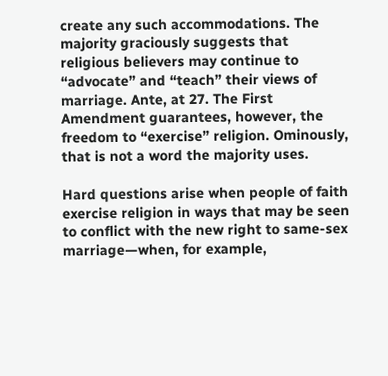create any such accommodations. The majority graciously suggests that religious believers may continue to “advocate” and “teach” their views of marriage. Ante, at 27. The First Amendment guarantees, however, the freedom to “exercise” religion. Ominously, that is not a word the majority uses.

Hard questions arise when people of faith exercise religion in ways that may be seen to conflict with the new right to same-sex marriage—when, for example,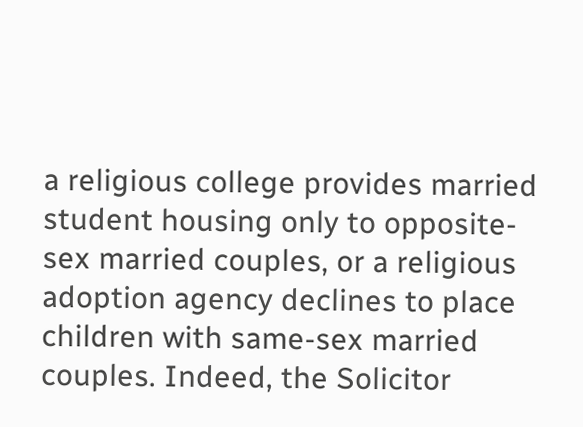a religious college provides married student housing only to opposite-sex married couples, or a religious adoption agency declines to place children with same-sex married couples. Indeed, the Solicitor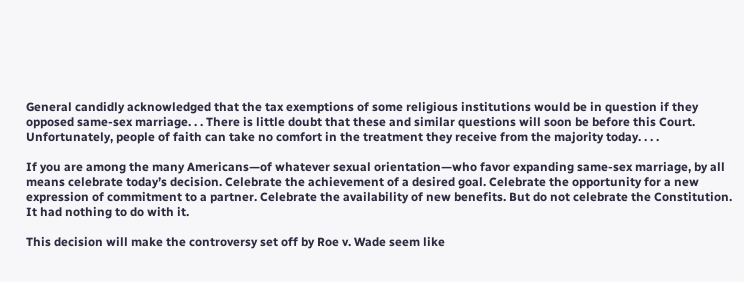General candidly acknowledged that the tax exemptions of some religious institutions would be in question if they opposed same-sex marriage. . . There is little doubt that these and similar questions will soon be before this Court. Unfortunately, people of faith can take no comfort in the treatment they receive from the majority today. . . .

If you are among the many Americans—of whatever sexual orientation—who favor expanding same-sex marriage, by all means celebrate today’s decision. Celebrate the achievement of a desired goal. Celebrate the opportunity for a new expression of commitment to a partner. Celebrate the availability of new benefits. But do not celebrate the Constitution. It had nothing to do with it.

This decision will make the controversy set off by Roe v. Wade seem like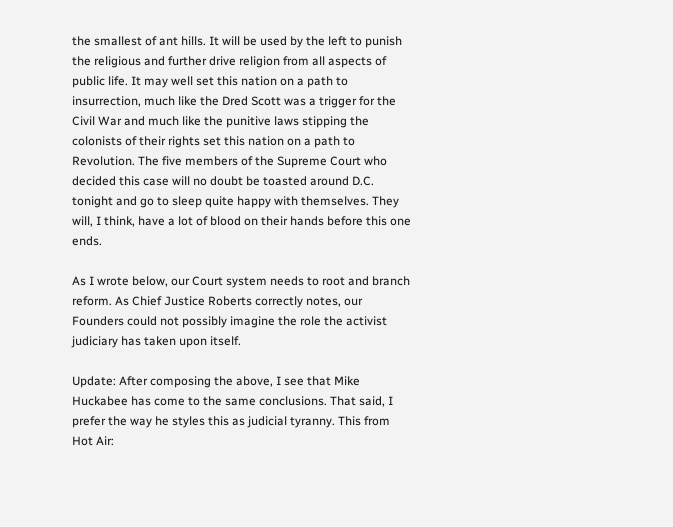the smallest of ant hills. It will be used by the left to punish the religious and further drive religion from all aspects of public life. It may well set this nation on a path to insurrection, much like the Dred Scott was a trigger for the Civil War and much like the punitive laws stipping the colonists of their rights set this nation on a path to Revolution. The five members of the Supreme Court who decided this case will no doubt be toasted around D.C. tonight and go to sleep quite happy with themselves. They will, I think, have a lot of blood on their hands before this one ends.

As I wrote below, our Court system needs to root and branch reform. As Chief Justice Roberts correctly notes, our Founders could not possibly imagine the role the activist judiciary has taken upon itself.

Update: After composing the above, I see that Mike Huckabee has come to the same conclusions. That said, I prefer the way he styles this as judicial tyranny. This from Hot Air: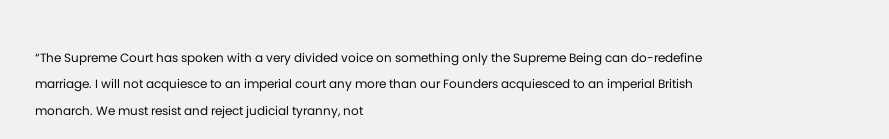“The Supreme Court has spoken with a very divided voice on something only the Supreme Being can do-redefine marriage. I will not acquiesce to an imperial court any more than our Founders acquiesced to an imperial British monarch. We must resist and reject judicial tyranny, not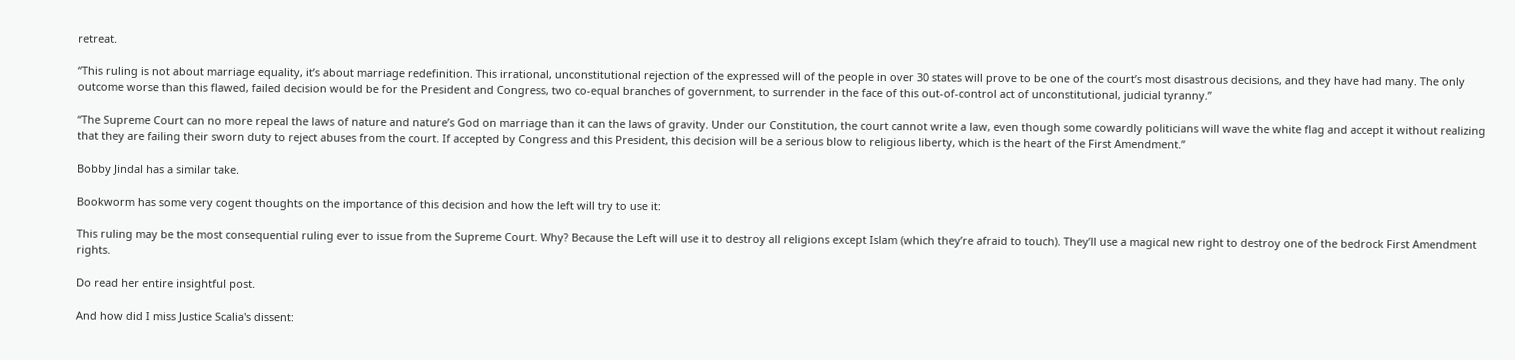retreat.

“This ruling is not about marriage equality, it’s about marriage redefinition. This irrational, unconstitutional rejection of the expressed will of the people in over 30 states will prove to be one of the court’s most disastrous decisions, and they have had many. The only outcome worse than this flawed, failed decision would be for the President and Congress, two co-equal branches of government, to surrender in the face of this out-of-control act of unconstitutional, judicial tyranny.”

“The Supreme Court can no more repeal the laws of nature and nature’s God on marriage than it can the laws of gravity. Under our Constitution, the court cannot write a law, even though some cowardly politicians will wave the white flag and accept it without realizing that they are failing their sworn duty to reject abuses from the court. If accepted by Congress and this President, this decision will be a serious blow to religious liberty, which is the heart of the First Amendment.”

Bobby Jindal has a similar take.

Bookworm has some very cogent thoughts on the importance of this decision and how the left will try to use it:

This ruling may be the most consequential ruling ever to issue from the Supreme Court. Why? Because the Left will use it to destroy all religions except Islam (which they’re afraid to touch). They’ll use a magical new right to destroy one of the bedrock First Amendment rights.

Do read her entire insightful post.

And how did I miss Justice Scalia's dissent: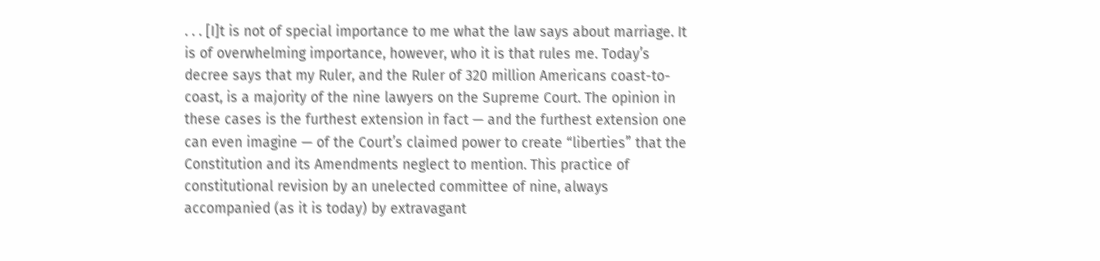. . . [I]t is not of special importance to me what the law says about marriage. It is of overwhelming importance, however, who it is that rules me. Today’s decree says that my Ruler, and the Ruler of 320 million Americans coast-to-coast, is a majority of the nine lawyers on the Supreme Court. The opinion in these cases is the furthest extension in fact — and the furthest extension one can even imagine — of the Court’s claimed power to create “liberties” that the Constitution and its Amendments neglect to mention. This practice of constitutional revision by an unelected committee of nine, always accompanied (as it is today) by extravagant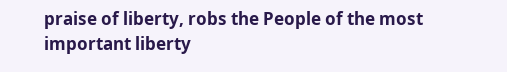praise of liberty, robs the People of the most important liberty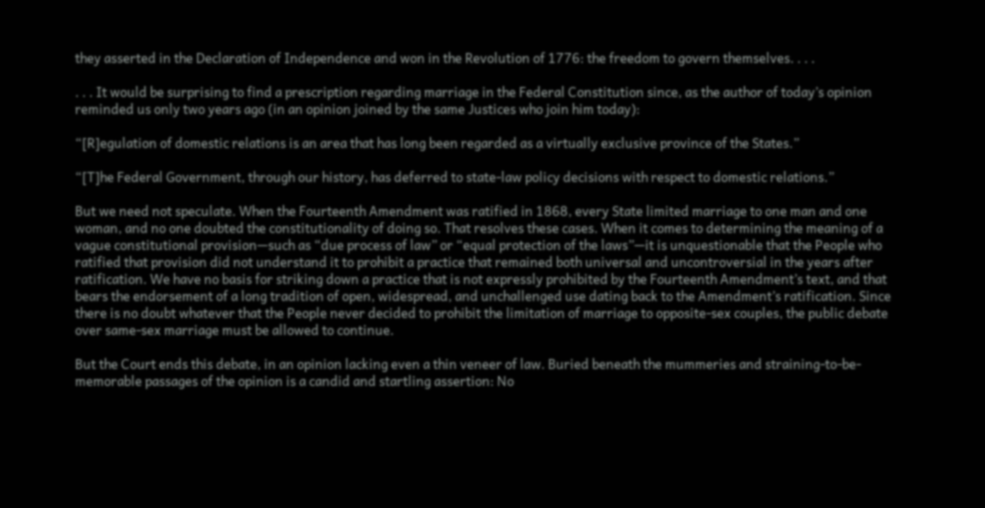they asserted in the Declaration of Independence and won in the Revolution of 1776: the freedom to govern themselves. . . .

. . . It would be surprising to find a prescription regarding marriage in the Federal Constitution since, as the author of today’s opinion reminded us only two years ago (in an opinion joined by the same Justices who join him today):

“[R]egulation of domestic relations is an area that has long been regarded as a virtually exclusive province of the States.”

“[T]he Federal Government, through our history, has deferred to state-law policy decisions with respect to domestic relations.”

But we need not speculate. When the Fourteenth Amendment was ratified in 1868, every State limited marriage to one man and one woman, and no one doubted the constitutionality of doing so. That resolves these cases. When it comes to determining the meaning of a vague constitutional provision—such as “due process of law” or “equal protection of the laws”—it is unquestionable that the People who ratified that provision did not understand it to prohibit a practice that remained both universal and uncontroversial in the years after ratification. We have no basis for striking down a practice that is not expressly prohibited by the Fourteenth Amendment’s text, and that bears the endorsement of a long tradition of open, widespread, and unchallenged use dating back to the Amendment’s ratification. Since there is no doubt whatever that the People never decided to prohibit the limitation of marriage to opposite-sex couples, the public debate over same-sex marriage must be allowed to continue.

But the Court ends this debate, in an opinion lacking even a thin veneer of law. Buried beneath the mummeries and straining-to-be-memorable passages of the opinion is a candid and startling assertion: No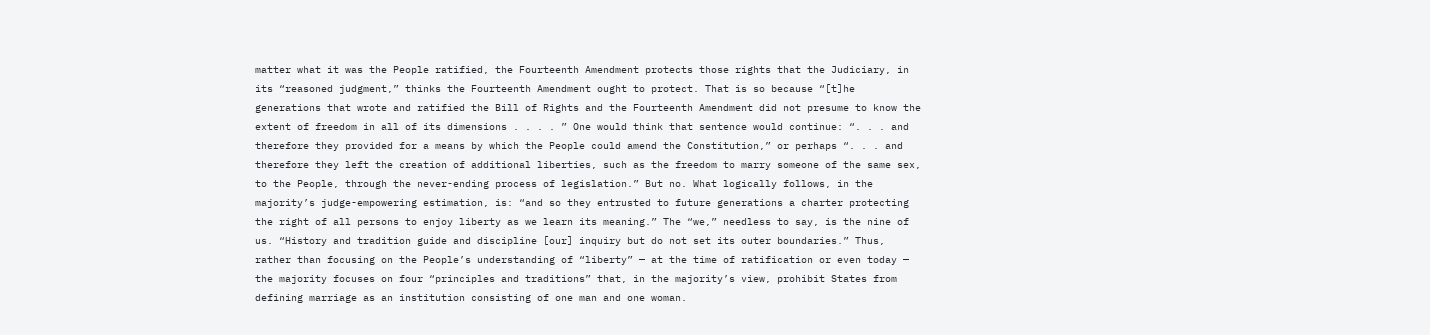matter what it was the People ratified, the Fourteenth Amendment protects those rights that the Judiciary, in its “reasoned judgment,” thinks the Fourteenth Amendment ought to protect. That is so because “[t]he generations that wrote and ratified the Bill of Rights and the Fourteenth Amendment did not presume to know the extent of freedom in all of its dimensions . . . . ” One would think that sentence would continue: “. . . and therefore they provided for a means by which the People could amend the Constitution,” or perhaps “. . . and therefore they left the creation of additional liberties, such as the freedom to marry someone of the same sex, to the People, through the never-ending process of legislation.” But no. What logically follows, in the majority’s judge-empowering estimation, is: “and so they entrusted to future generations a charter protecting the right of all persons to enjoy liberty as we learn its meaning.” The “we,” needless to say, is the nine of us. “History and tradition guide and discipline [our] inquiry but do not set its outer boundaries.” Thus, rather than focusing on the People’s understanding of “liberty” — at the time of ratification or even today — the majority focuses on four “principles and traditions” that, in the majority’s view, prohibit States from defining marriage as an institution consisting of one man and one woman.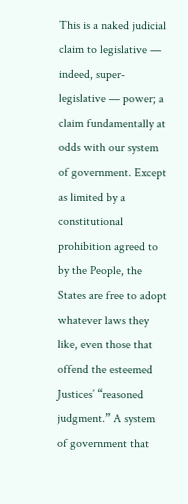This is a naked judicial claim to legislative — indeed, super-legislative — power; a claim fundamentally at odds with our system of government. Except as limited by a constitutional prohibition agreed to by the People, the States are free to adopt whatever laws they like, even those that offend the esteemed Justices’ “reasoned judgment.” A system of government that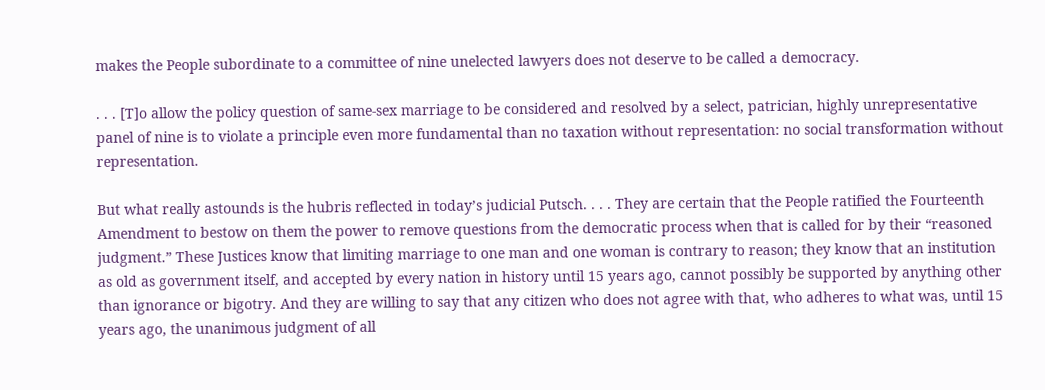makes the People subordinate to a committee of nine unelected lawyers does not deserve to be called a democracy.

. . . [T]o allow the policy question of same-sex marriage to be considered and resolved by a select, patrician, highly unrepresentative panel of nine is to violate a principle even more fundamental than no taxation without representation: no social transformation without representation.

But what really astounds is the hubris reflected in today’s judicial Putsch. . . . They are certain that the People ratified the Fourteenth Amendment to bestow on them the power to remove questions from the democratic process when that is called for by their “reasoned judgment.” These Justices know that limiting marriage to one man and one woman is contrary to reason; they know that an institution as old as government itself, and accepted by every nation in history until 15 years ago, cannot possibly be supported by anything other than ignorance or bigotry. And they are willing to say that any citizen who does not agree with that, who adheres to what was, until 15 years ago, the unanimous judgment of all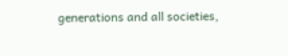generations and all societies,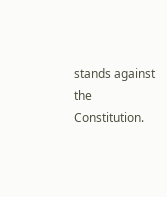stands against the Constitution.